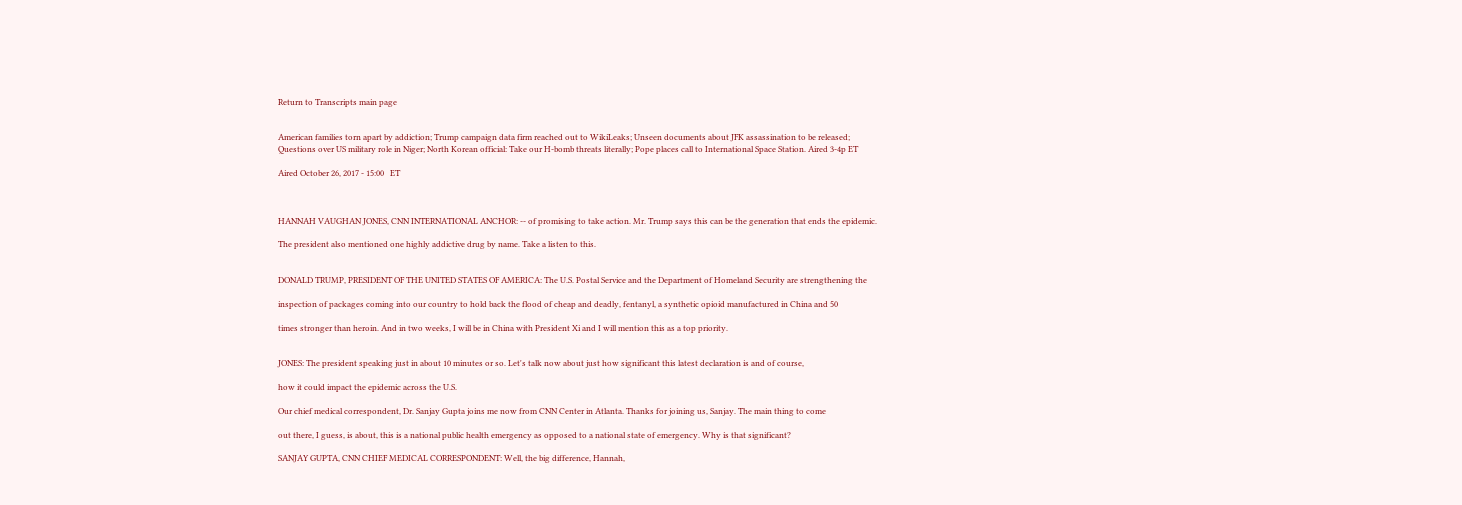Return to Transcripts main page


American families torn apart by addiction; Trump campaign data firm reached out to WikiLeaks; Unseen documents about JFK assassination to be released; Questions over US military role in Niger; North Korean official: Take our H-bomb threats literally; Pope places call to International Space Station. Aired 3-4p ET

Aired October 26, 2017 - 15:00   ET



HANNAH VAUGHAN JONES, CNN INTERNATIONAL ANCHOR: -- of promising to take action. Mr. Trump says this can be the generation that ends the epidemic.

The president also mentioned one highly addictive drug by name. Take a listen to this.


DONALD TRUMP, PRESIDENT OF THE UNITED STATES OF AMERICA: The U.S. Postal Service and the Department of Homeland Security are strengthening the

inspection of packages coming into our country to hold back the flood of cheap and deadly, fentanyl, a synthetic opioid manufactured in China and 50

times stronger than heroin. And in two weeks, I will be in China with President Xi and I will mention this as a top priority.


JONES: The president speaking just in about 10 minutes or so. Let's talk now about just how significant this latest declaration is and of course,

how it could impact the epidemic across the U.S.

Our chief medical correspondent, Dr. Sanjay Gupta joins me now from CNN Center in Atlanta. Thanks for joining us, Sanjay. The main thing to come

out there, I guess, is about, this is a national public health emergency as opposed to a national state of emergency. Why is that significant?

SANJAY GUPTA, CNN CHIEF MEDICAL CORRESPONDENT: Well, the big difference, Hannah,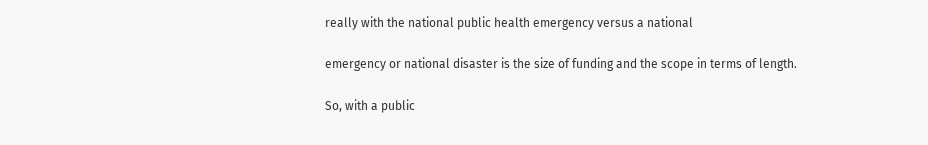really with the national public health emergency versus a national

emergency or national disaster is the size of funding and the scope in terms of length.

So, with a public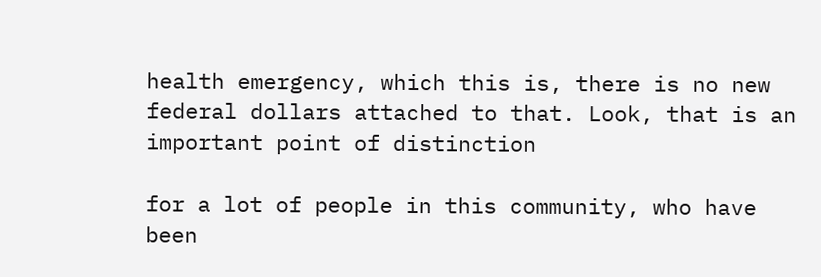health emergency, which this is, there is no new federal dollars attached to that. Look, that is an important point of distinction

for a lot of people in this community, who have been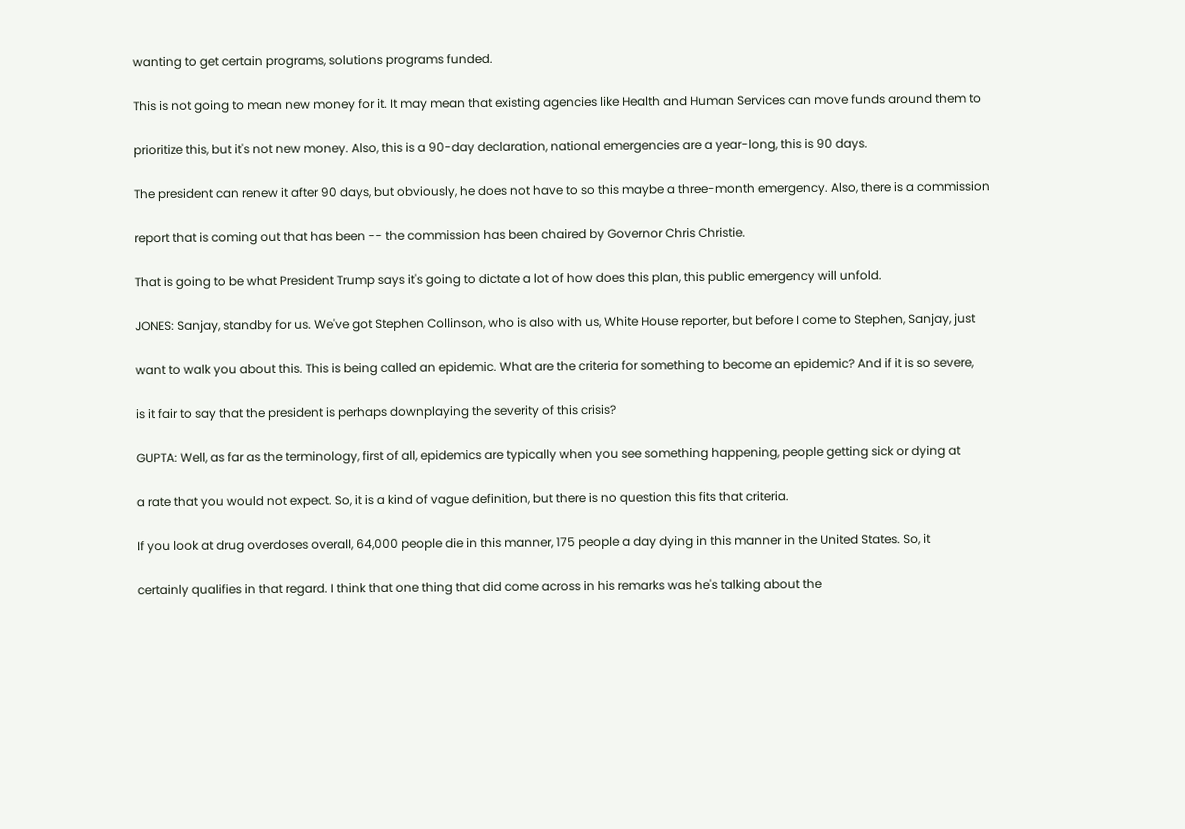wanting to get certain programs, solutions programs funded.

This is not going to mean new money for it. It may mean that existing agencies like Health and Human Services can move funds around them to

prioritize this, but it's not new money. Also, this is a 90-day declaration, national emergencies are a year-long, this is 90 days.

The president can renew it after 90 days, but obviously, he does not have to so this maybe a three-month emergency. Also, there is a commission

report that is coming out that has been -- the commission has been chaired by Governor Chris Christie.

That is going to be what President Trump says it's going to dictate a lot of how does this plan, this public emergency will unfold.

JONES: Sanjay, standby for us. We've got Stephen Collinson, who is also with us, White House reporter, but before I come to Stephen, Sanjay, just

want to walk you about this. This is being called an epidemic. What are the criteria for something to become an epidemic? And if it is so severe,

is it fair to say that the president is perhaps downplaying the severity of this crisis?

GUPTA: Well, as far as the terminology, first of all, epidemics are typically when you see something happening, people getting sick or dying at

a rate that you would not expect. So, it is a kind of vague definition, but there is no question this fits that criteria.

If you look at drug overdoses overall, 64,000 people die in this manner, 175 people a day dying in this manner in the United States. So, it

certainly qualifies in that regard. I think that one thing that did come across in his remarks was he's talking about the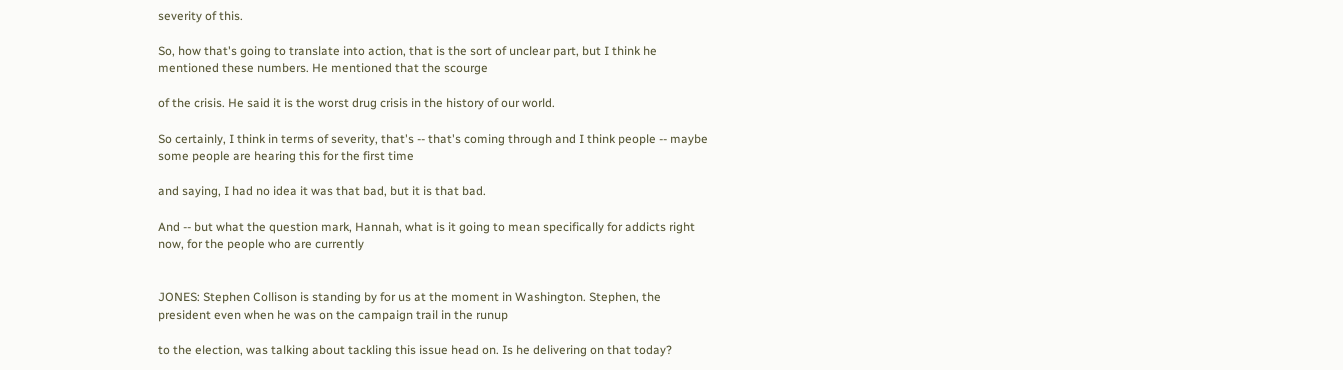severity of this.

So, how that's going to translate into action, that is the sort of unclear part, but I think he mentioned these numbers. He mentioned that the scourge

of the crisis. He said it is the worst drug crisis in the history of our world.

So certainly, I think in terms of severity, that's -- that's coming through and I think people -- maybe some people are hearing this for the first time

and saying, I had no idea it was that bad, but it is that bad.

And -- but what the question mark, Hannah, what is it going to mean specifically for addicts right now, for the people who are currently


JONES: Stephen Collison is standing by for us at the moment in Washington. Stephen, the president even when he was on the campaign trail in the runup

to the election, was talking about tackling this issue head on. Is he delivering on that today?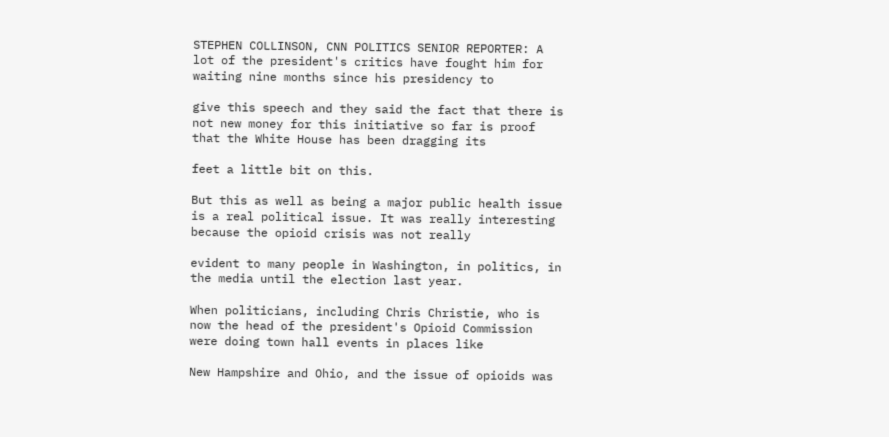STEPHEN COLLINSON, CNN POLITICS SENIOR REPORTER: A lot of the president's critics have fought him for waiting nine months since his presidency to

give this speech and they said the fact that there is not new money for this initiative so far is proof that the White House has been dragging its

feet a little bit on this.

But this as well as being a major public health issue is a real political issue. It was really interesting because the opioid crisis was not really

evident to many people in Washington, in politics, in the media until the election last year.

When politicians, including Chris Christie, who is now the head of the president's Opioid Commission were doing town hall events in places like

New Hampshire and Ohio, and the issue of opioids was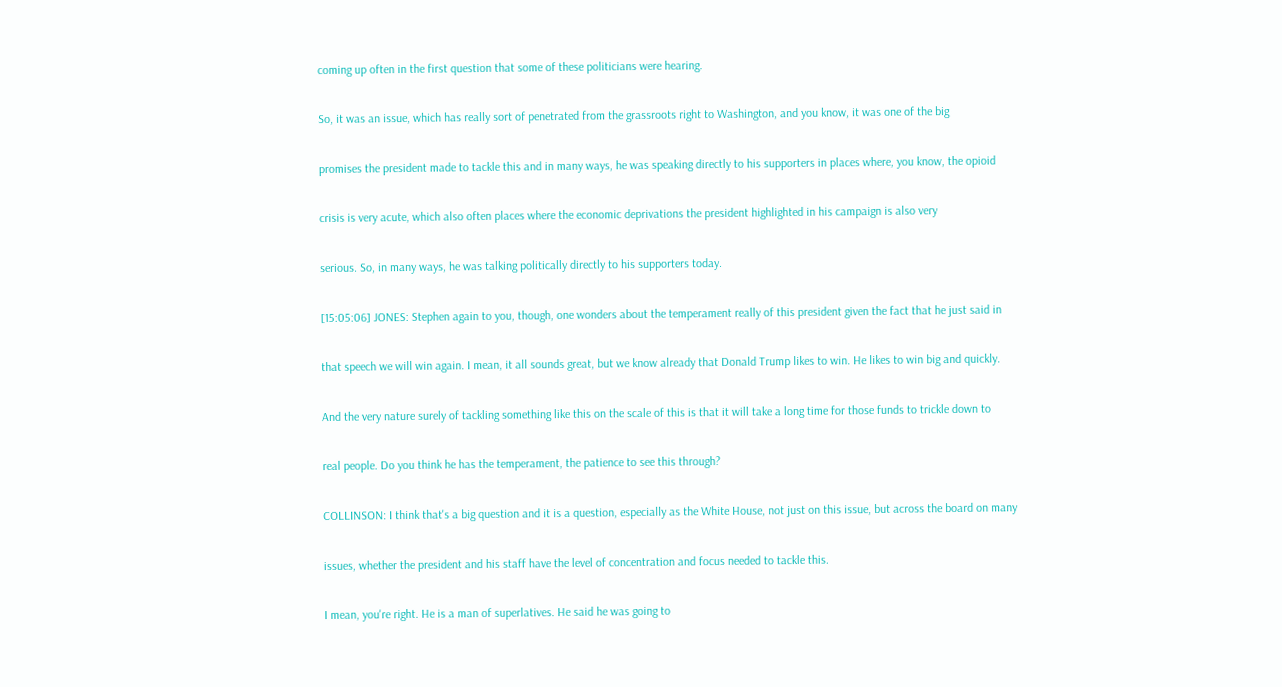coming up often in the first question that some of these politicians were hearing.

So, it was an issue, which has really sort of penetrated from the grassroots right to Washington, and you know, it was one of the big

promises the president made to tackle this and in many ways, he was speaking directly to his supporters in places where, you know, the opioid

crisis is very acute, which also often places where the economic deprivations the president highlighted in his campaign is also very

serious. So, in many ways, he was talking politically directly to his supporters today.

[15:05:06] JONES: Stephen again to you, though, one wonders about the temperament really of this president given the fact that he just said in

that speech we will win again. I mean, it all sounds great, but we know already that Donald Trump likes to win. He likes to win big and quickly.

And the very nature surely of tackling something like this on the scale of this is that it will take a long time for those funds to trickle down to

real people. Do you think he has the temperament, the patience to see this through?

COLLINSON: I think that's a big question and it is a question, especially as the White House, not just on this issue, but across the board on many

issues, whether the president and his staff have the level of concentration and focus needed to tackle this.

I mean, you're right. He is a man of superlatives. He said he was going to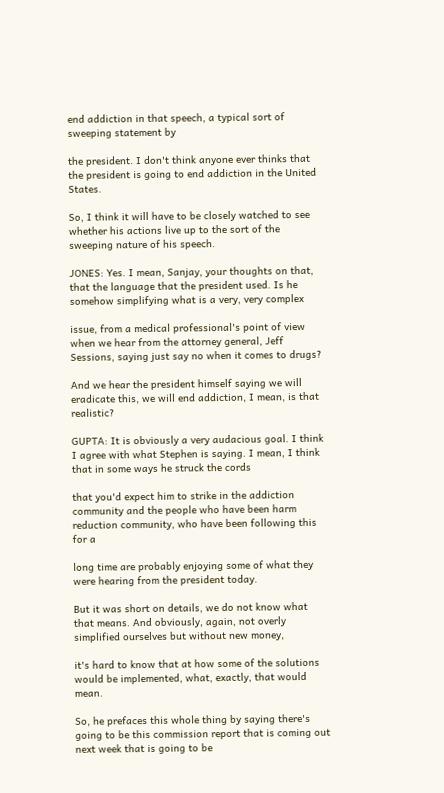end addiction in that speech, a typical sort of sweeping statement by

the president. I don't think anyone ever thinks that the president is going to end addiction in the United States.

So, I think it will have to be closely watched to see whether his actions live up to the sort of the sweeping nature of his speech.

JONES: Yes. I mean, Sanjay, your thoughts on that, that the language that the president used. Is he somehow simplifying what is a very, very complex

issue, from a medical professional's point of view when we hear from the attorney general, Jeff Sessions, saying just say no when it comes to drugs?

And we hear the president himself saying we will eradicate this, we will end addiction, I mean, is that realistic?

GUPTA: It is obviously a very audacious goal. I think I agree with what Stephen is saying. I mean, I think that in some ways he struck the cords

that you'd expect him to strike in the addiction community and the people who have been harm reduction community, who have been following this for a

long time are probably enjoying some of what they were hearing from the president today.

But it was short on details, we do not know what that means. And obviously, again, not overly simplified ourselves but without new money,

it's hard to know that at how some of the solutions would be implemented, what, exactly, that would mean.

So, he prefaces this whole thing by saying there's going to be this commission report that is coming out next week that is going to be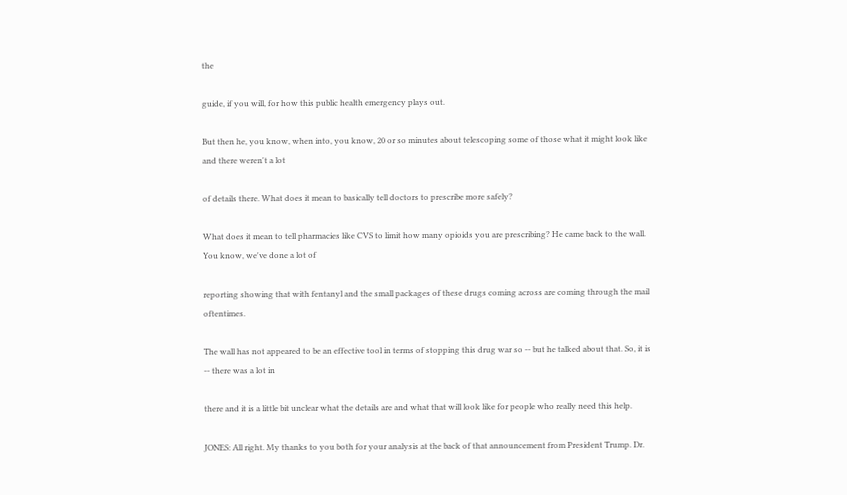the

guide, if you will, for how this public health emergency plays out.

But then he, you know, when into, you know, 20 or so minutes about telescoping some of those what it might look like and there weren't a lot

of details there. What does it mean to basically tell doctors to prescribe more safely?

What does it mean to tell pharmacies like CVS to limit how many opioids you are prescribing? He came back to the wall. You know, we've done a lot of

reporting showing that with fentanyl and the small packages of these drugs coming across are coming through the mail oftentimes.

The wall has not appeared to be an effective tool in terms of stopping this drug war so -- but he talked about that. So, it is -- there was a lot in

there and it is a little bit unclear what the details are and what that will look like for people who really need this help.

JONES: All right. My thanks to you both for your analysis at the back of that announcement from President Trump. Dr.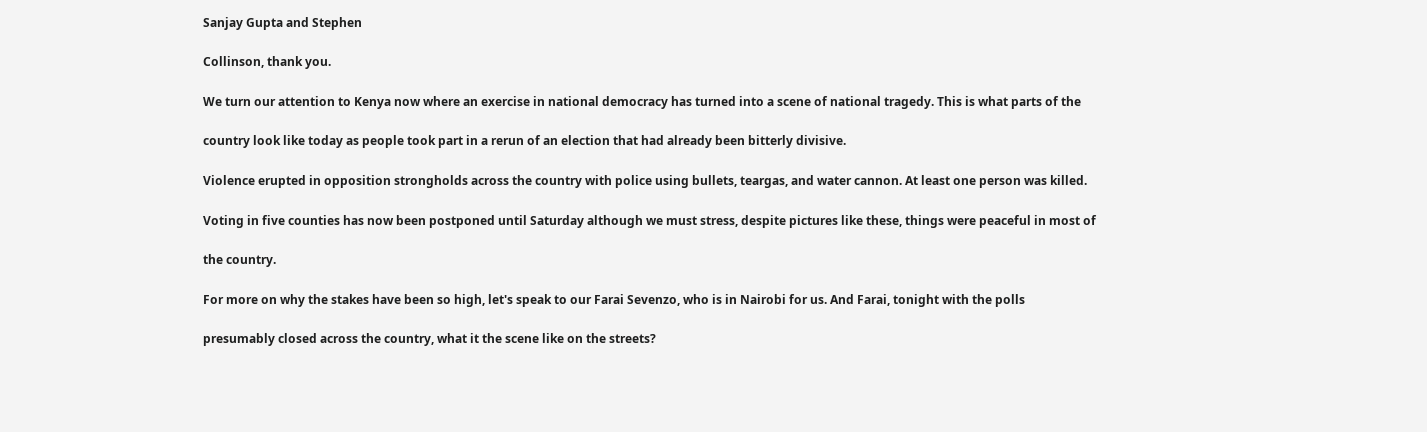Sanjay Gupta and Stephen

Collinson, thank you.

We turn our attention to Kenya now where an exercise in national democracy has turned into a scene of national tragedy. This is what parts of the

country look like today as people took part in a rerun of an election that had already been bitterly divisive.

Violence erupted in opposition strongholds across the country with police using bullets, teargas, and water cannon. At least one person was killed.

Voting in five counties has now been postponed until Saturday although we must stress, despite pictures like these, things were peaceful in most of

the country.

For more on why the stakes have been so high, let's speak to our Farai Sevenzo, who is in Nairobi for us. And Farai, tonight with the polls

presumably closed across the country, what it the scene like on the streets?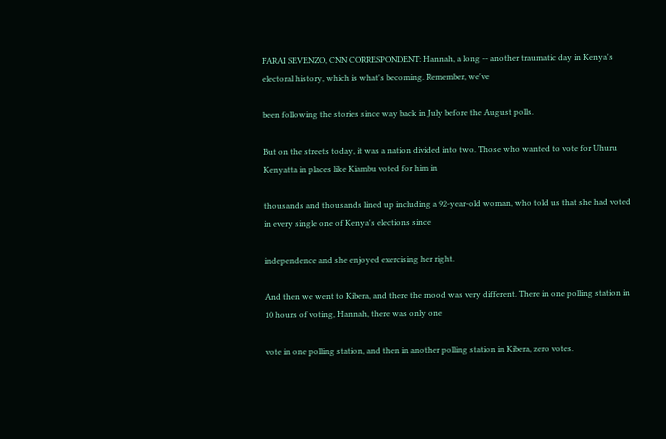FARAI SEVENZO, CNN CORRESPONDENT: Hannah, a long -- another traumatic day in Kenya's electoral history, which is what's becoming. Remember, we've

been following the stories since way back in July before the August polls.

But on the streets today, it was a nation divided into two. Those who wanted to vote for Uhuru Kenyatta in places like Kiambu voted for him in

thousands and thousands lined up including a 92-year-old woman, who told us that she had voted in every single one of Kenya's elections since

independence and she enjoyed exercising her right.

And then we went to Kibera, and there the mood was very different. There in one polling station in 10 hours of voting, Hannah, there was only one

vote in one polling station, and then in another polling station in Kibera, zero votes.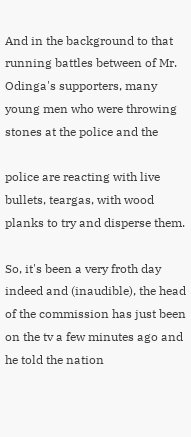And in the background to that running battles between of Mr. Odinga's supporters, many young men who were throwing stones at the police and the

police are reacting with live bullets, teargas, with wood planks to try and disperse them.

So, it's been a very froth day indeed and (inaudible), the head of the commission has just been on the tv a few minutes ago and he told the nation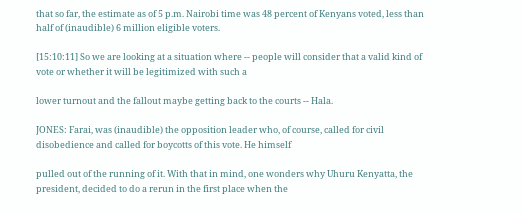that so far, the estimate as of 5 p.m. Nairobi time was 48 percent of Kenyans voted, less than half of (inaudible) 6 million eligible voters.

[15:10:11] So we are looking at a situation where -- people will consider that a valid kind of vote or whether it will be legitimized with such a

lower turnout and the fallout maybe getting back to the courts -- Hala.

JONES: Farai, was (inaudible) the opposition leader who, of course, called for civil disobedience and called for boycotts of this vote. He himself

pulled out of the running of it. With that in mind, one wonders why Uhuru Kenyatta, the president, decided to do a rerun in the first place when the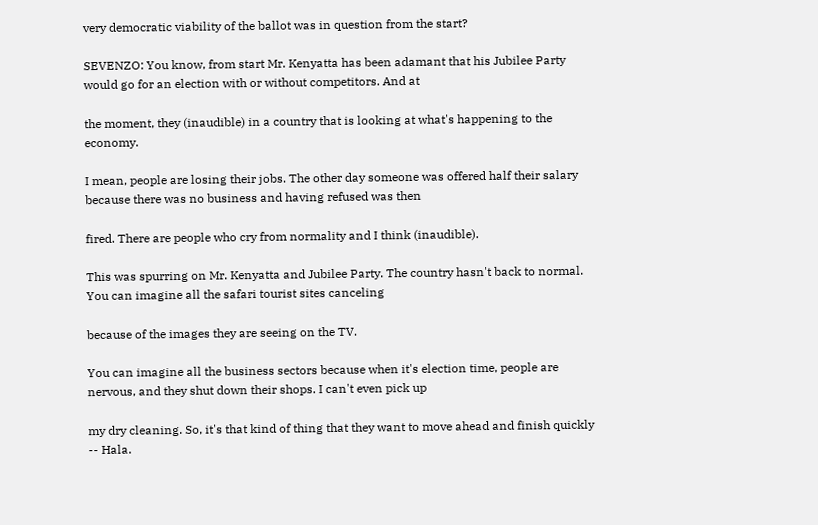very democratic viability of the ballot was in question from the start?

SEVENZO: You know, from start Mr. Kenyatta has been adamant that his Jubilee Party would go for an election with or without competitors. And at

the moment, they (inaudible) in a country that is looking at what's happening to the economy.

I mean, people are losing their jobs. The other day someone was offered half their salary because there was no business and having refused was then

fired. There are people who cry from normality and I think (inaudible).

This was spurring on Mr. Kenyatta and Jubilee Party. The country hasn't back to normal. You can imagine all the safari tourist sites canceling

because of the images they are seeing on the TV.

You can imagine all the business sectors because when it's election time, people are nervous, and they shut down their shops. I can't even pick up

my dry cleaning. So, it's that kind of thing that they want to move ahead and finish quickly -- Hala.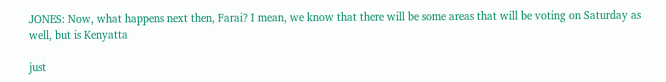JONES: Now, what happens next then, Farai? I mean, we know that there will be some areas that will be voting on Saturday as well, but is Kenyatta

just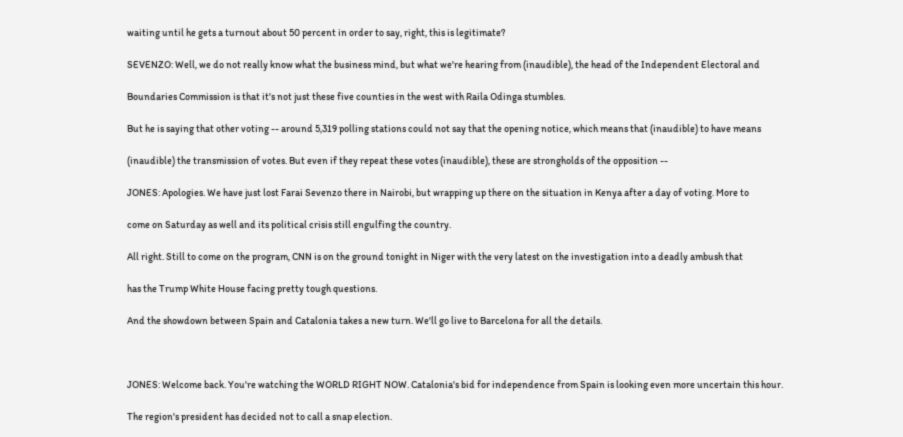waiting until he gets a turnout about 50 percent in order to say, right, this is legitimate?

SEVENZO: Well, we do not really know what the business mind, but what we're hearing from (inaudible), the head of the Independent Electoral and

Boundaries Commission is that it's not just these five counties in the west with Raila Odinga stumbles.

But he is saying that other voting -- around 5,319 polling stations could not say that the opening notice, which means that (inaudible) to have means

(inaudible) the transmission of votes. But even if they repeat these votes (inaudible), these are strongholds of the opposition --

JONES: Apologies. We have just lost Farai Sevenzo there in Nairobi, but wrapping up there on the situation in Kenya after a day of voting. More to

come on Saturday as well and its political crisis still engulfing the country.

All right. Still to come on the program, CNN is on the ground tonight in Niger with the very latest on the investigation into a deadly ambush that

has the Trump White House facing pretty tough questions.

And the showdown between Spain and Catalonia takes a new turn. We'll go live to Barcelona for all the details.



JONES: Welcome back. You're watching the WORLD RIGHT NOW. Catalonia's bid for independence from Spain is looking even more uncertain this hour.

The region's president has decided not to call a snap election.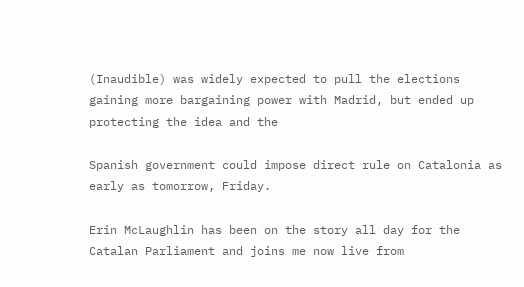(Inaudible) was widely expected to pull the elections gaining more bargaining power with Madrid, but ended up protecting the idea and the

Spanish government could impose direct rule on Catalonia as early as tomorrow, Friday.

Erin McLaughlin has been on the story all day for the Catalan Parliament and joins me now live from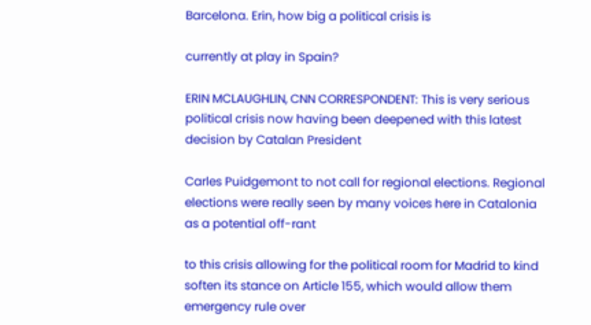Barcelona. Erin, how big a political crisis is

currently at play in Spain?

ERIN MCLAUGHLIN, CNN CORRESPONDENT: This is very serious political crisis now having been deepened with this latest decision by Catalan President

Carles Puidgemont to not call for regional elections. Regional elections were really seen by many voices here in Catalonia as a potential off-rant

to this crisis allowing for the political room for Madrid to kind soften its stance on Article 155, which would allow them emergency rule over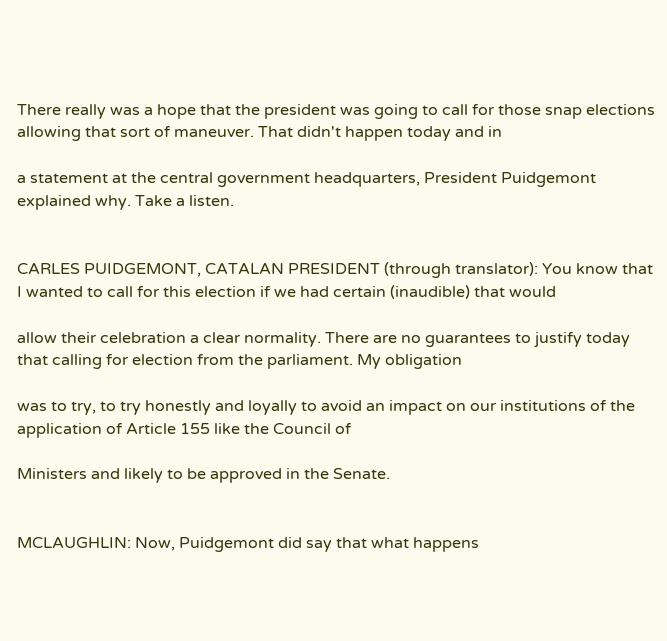There really was a hope that the president was going to call for those snap elections allowing that sort of maneuver. That didn't happen today and in

a statement at the central government headquarters, President Puidgemont explained why. Take a listen.


CARLES PUIDGEMONT, CATALAN PRESIDENT (through translator): You know that I wanted to call for this election if we had certain (inaudible) that would

allow their celebration a clear normality. There are no guarantees to justify today that calling for election from the parliament. My obligation

was to try, to try honestly and loyally to avoid an impact on our institutions of the application of Article 155 like the Council of

Ministers and likely to be approved in the Senate.


MCLAUGHLIN: Now, Puidgemont did say that what happens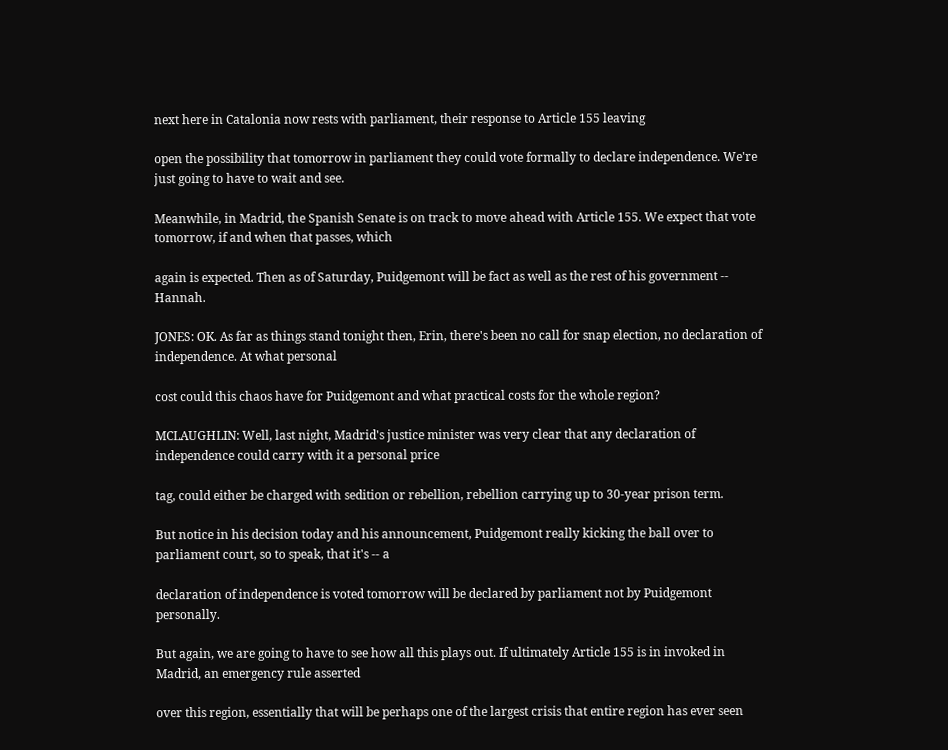next here in Catalonia now rests with parliament, their response to Article 155 leaving

open the possibility that tomorrow in parliament they could vote formally to declare independence. We're just going to have to wait and see.

Meanwhile, in Madrid, the Spanish Senate is on track to move ahead with Article 155. We expect that vote tomorrow, if and when that passes, which

again is expected. Then as of Saturday, Puidgemont will be fact as well as the rest of his government -- Hannah.

JONES: OK. As far as things stand tonight then, Erin, there's been no call for snap election, no declaration of independence. At what personal

cost could this chaos have for Puidgemont and what practical costs for the whole region?

MCLAUGHLIN: Well, last night, Madrid's justice minister was very clear that any declaration of independence could carry with it a personal price

tag, could either be charged with sedition or rebellion, rebellion carrying up to 30-year prison term.

But notice in his decision today and his announcement, Puidgemont really kicking the ball over to parliament court, so to speak, that it's -- a

declaration of independence is voted tomorrow will be declared by parliament not by Puidgemont personally.

But again, we are going to have to see how all this plays out. If ultimately Article 155 is in invoked in Madrid, an emergency rule asserted

over this region, essentially that will be perhaps one of the largest crisis that entire region has ever seen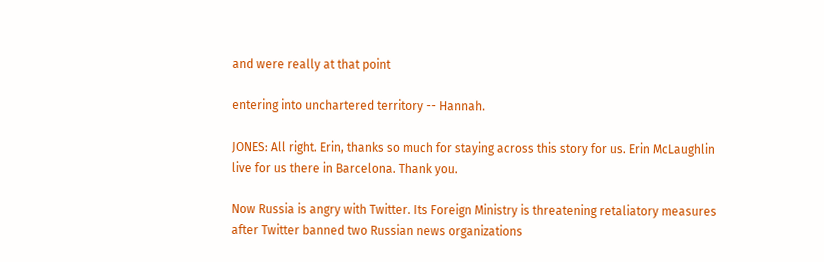and were really at that point

entering into unchartered territory -- Hannah.

JONES: All right. Erin, thanks so much for staying across this story for us. Erin McLaughlin live for us there in Barcelona. Thank you.

Now Russia is angry with Twitter. Its Foreign Ministry is threatening retaliatory measures after Twitter banned two Russian news organizations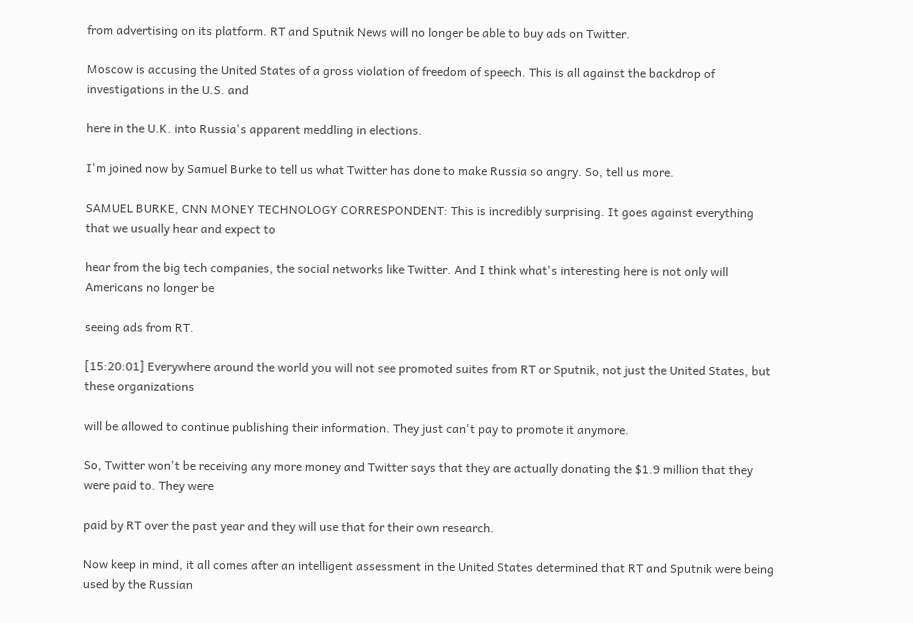from advertising on its platform. RT and Sputnik News will no longer be able to buy ads on Twitter.

Moscow is accusing the United States of a gross violation of freedom of speech. This is all against the backdrop of investigations in the U.S. and

here in the U.K. into Russia's apparent meddling in elections.

I'm joined now by Samuel Burke to tell us what Twitter has done to make Russia so angry. So, tell us more.

SAMUEL BURKE, CNN MONEY TECHNOLOGY CORRESPONDENT: This is incredibly surprising. It goes against everything that we usually hear and expect to

hear from the big tech companies, the social networks like Twitter. And I think what's interesting here is not only will Americans no longer be

seeing ads from RT.

[15:20:01] Everywhere around the world you will not see promoted suites from RT or Sputnik, not just the United States, but these organizations

will be allowed to continue publishing their information. They just can't pay to promote it anymore.

So, Twitter won't be receiving any more money and Twitter says that they are actually donating the $1.9 million that they were paid to. They were

paid by RT over the past year and they will use that for their own research.

Now keep in mind, it all comes after an intelligent assessment in the United States determined that RT and Sputnik were being used by the Russian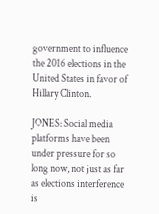government to influence the 2016 elections in the United States in favor of Hillary Clinton.

JONES: Social media platforms have been under pressure for so long now, not just as far as elections interference is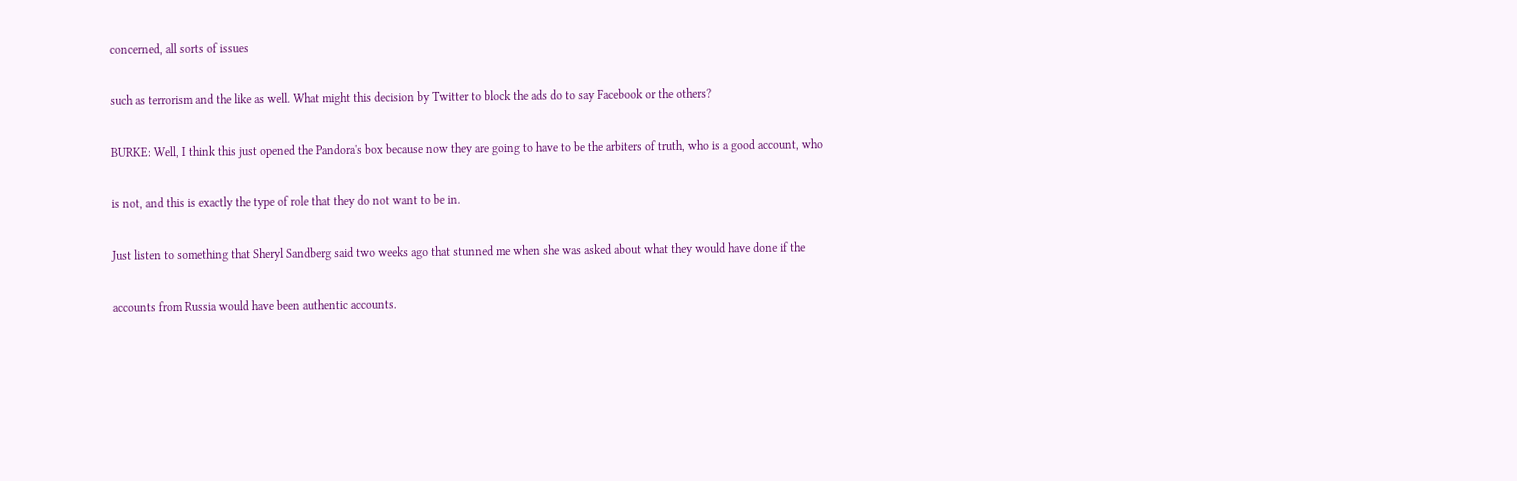concerned, all sorts of issues

such as terrorism and the like as well. What might this decision by Twitter to block the ads do to say Facebook or the others?

BURKE: Well, I think this just opened the Pandora's box because now they are going to have to be the arbiters of truth, who is a good account, who

is not, and this is exactly the type of role that they do not want to be in.

Just listen to something that Sheryl Sandberg said two weeks ago that stunned me when she was asked about what they would have done if the

accounts from Russia would have been authentic accounts.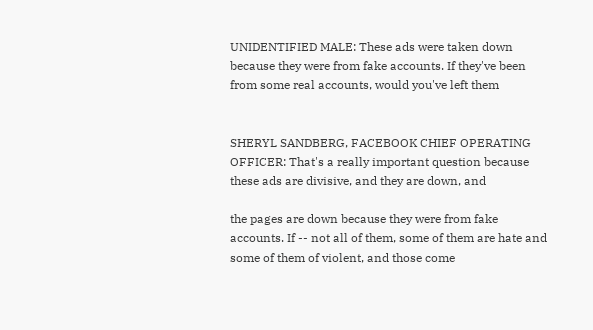UNIDENTIFIED MALE: These ads were taken down because they were from fake accounts. If they've been from some real accounts, would you've left them


SHERYL SANDBERG, FACEBOOK CHIEF OPERATING OFFICER: That's a really important question because these ads are divisive, and they are down, and

the pages are down because they were from fake accounts. If -- not all of them, some of them are hate and some of them of violent, and those come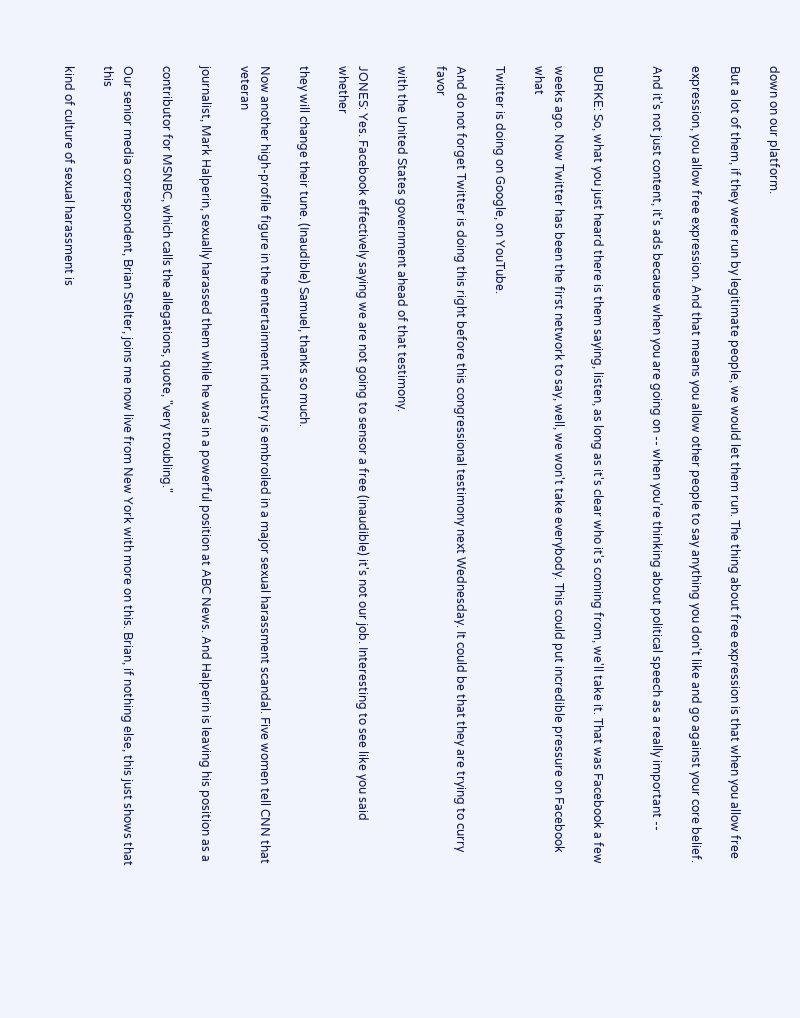down on our platform.

But a lot of them, if they were run by legitimate people, we would let them run. The thing about free expression is that when you allow free

expression, you allow free expression. And that means you allow other people to say anything you don't like and go against your core belief.

And it's not just content, it's ads because when you are going on -- when you're thinking about political speech as a really important --


BURKE: So, what you just heard there is them saying, listen, as long as it's clear who it's coming from, we'll take it. That was Facebook a few

weeks ago. Now Twitter has been the first network to say, well, we won't take everybody. This could put incredible pressure on Facebook what

Twitter is doing on Google, on YouTube.

And do not forget Twitter is doing this right before this congressional testimony next Wednesday. It could be that they are trying to curry favor

with the United States government ahead of that testimony.

JONES: Yes. Facebook effectively saying we are not going to sensor a free (inaudible) it's not our job. Interesting to see like you said whether

they will change their tune. (Inaudible) Samuel, thanks so much.

Now another high-profile figure in the entertainment industry is embroiled in a major sexual harassment scandal. Five women tell CNN that veteran

journalist, Mark Halperin, sexually harassed them while he was in a powerful position at ABC News. And Halperin is leaving his position as a

contributor for MSNBC, which calls the allegations, quote, "very troubling."

Our senior media correspondent, Brian Stelter, joins me now live from New York with more on this. Brian, if nothing else, this just shows that this

kind of culture of sexual harassment is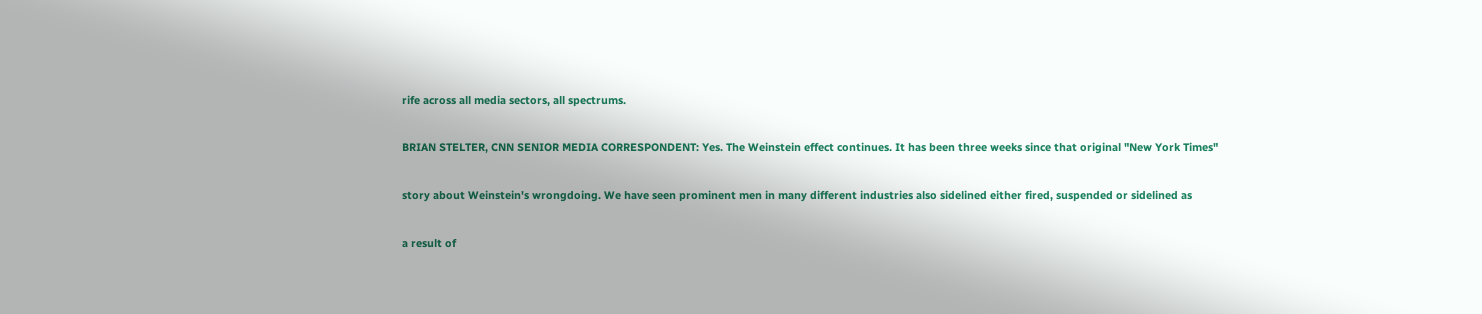rife across all media sectors, all spectrums.

BRIAN STELTER, CNN SENIOR MEDIA CORRESPONDENT: Yes. The Weinstein effect continues. It has been three weeks since that original "New York Times"

story about Weinstein's wrongdoing. We have seen prominent men in many different industries also sidelined either fired, suspended or sidelined as

a result of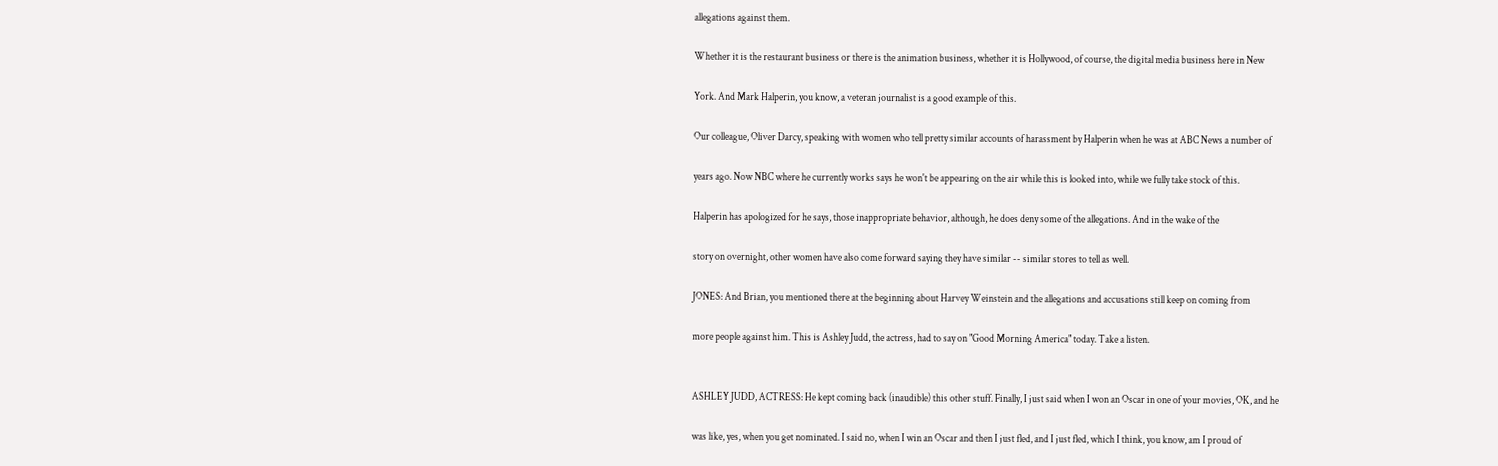allegations against them.

Whether it is the restaurant business or there is the animation business, whether it is Hollywood, of course, the digital media business here in New

York. And Mark Halperin, you know, a veteran journalist is a good example of this.

Our colleague, Oliver Darcy, speaking with women who tell pretty similar accounts of harassment by Halperin when he was at ABC News a number of

years ago. Now NBC where he currently works says he won't be appearing on the air while this is looked into, while we fully take stock of this.

Halperin has apologized for he says, those inappropriate behavior, although, he does deny some of the allegations. And in the wake of the

story on overnight, other women have also come forward saying they have similar -- similar stores to tell as well.

JONES: And Brian, you mentioned there at the beginning about Harvey Weinstein and the allegations and accusations still keep on coming from

more people against him. This is Ashley Judd, the actress, had to say on "Good Morning America" today. Take a listen.


ASHLEY JUDD, ACTRESS: He kept coming back (inaudible) this other stuff. Finally, I just said when I won an Oscar in one of your movies, OK, and he

was like, yes, when you get nominated. I said no, when I win an Oscar and then I just fled, and I just fled, which I think, you know, am I proud of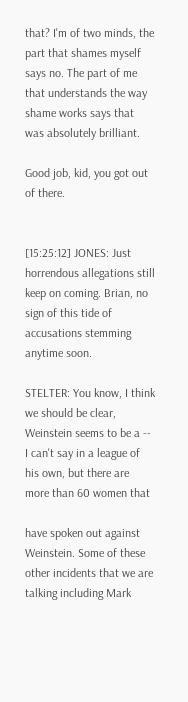that? I'm of two minds, the part that shames myself says no. The part of me that understands the way shame works says that was absolutely brilliant.

Good job, kid, you got out of there.


[15:25:12] JONES: Just horrendous allegations still keep on coming. Brian, no sign of this tide of accusations stemming anytime soon.

STELTER: You know, I think we should be clear, Weinstein seems to be a -- I can't say in a league of his own, but there are more than 60 women that

have spoken out against Weinstein. Some of these other incidents that we are talking including Mark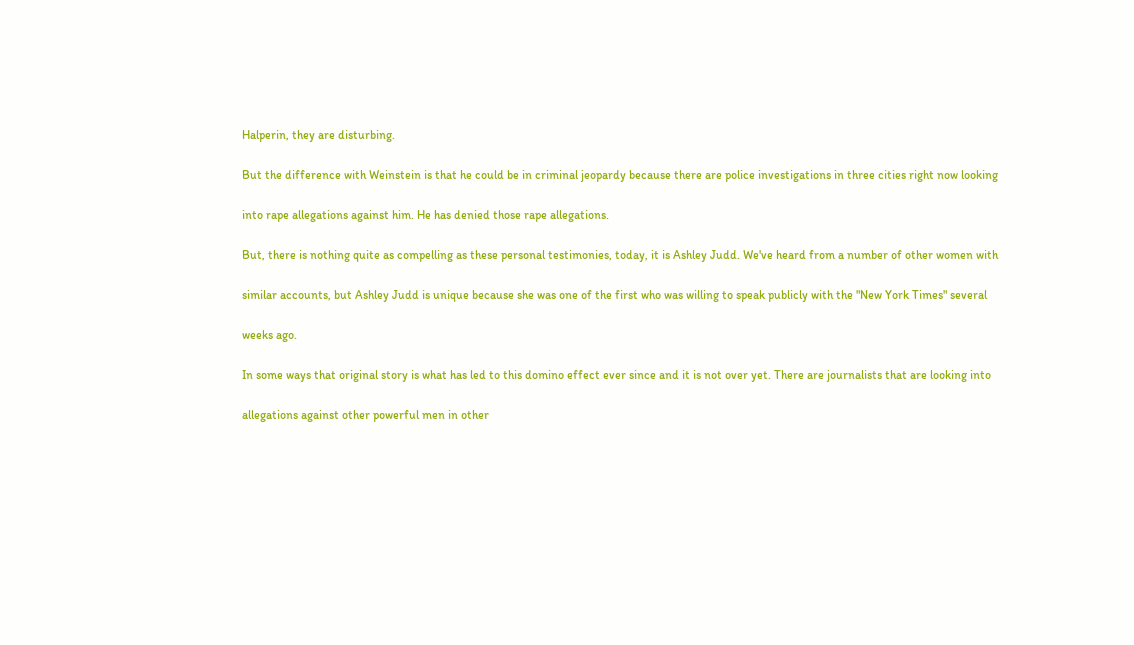Halperin, they are disturbing.

But the difference with Weinstein is that he could be in criminal jeopardy because there are police investigations in three cities right now looking

into rape allegations against him. He has denied those rape allegations.

But, there is nothing quite as compelling as these personal testimonies, today, it is Ashley Judd. We've heard from a number of other women with

similar accounts, but Ashley Judd is unique because she was one of the first who was willing to speak publicly with the "New York Times" several

weeks ago.

In some ways that original story is what has led to this domino effect ever since and it is not over yet. There are journalists that are looking into

allegations against other powerful men in other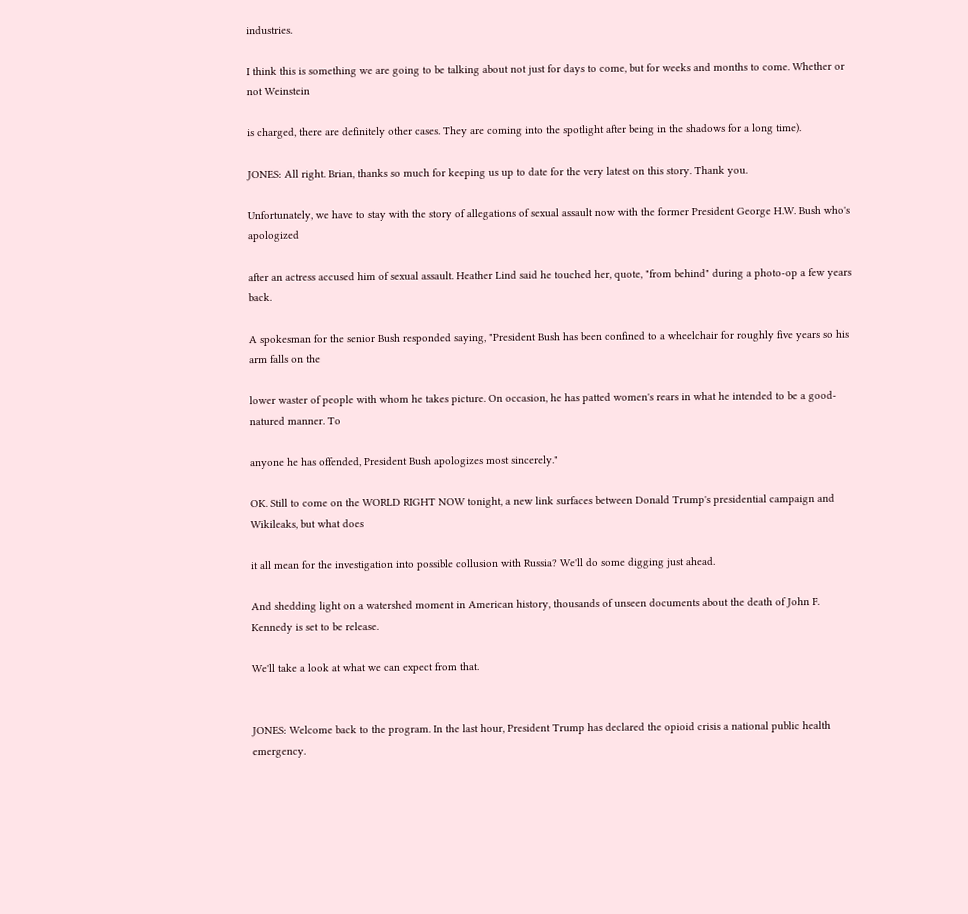industries.

I think this is something we are going to be talking about not just for days to come, but for weeks and months to come. Whether or not Weinstein

is charged, there are definitely other cases. They are coming into the spotlight after being in the shadows for a long time).

JONES: All right. Brian, thanks so much for keeping us up to date for the very latest on this story. Thank you.

Unfortunately, we have to stay with the story of allegations of sexual assault now with the former President George H.W. Bush who's apologized

after an actress accused him of sexual assault. Heather Lind said he touched her, quote, "from behind" during a photo-op a few years back.

A spokesman for the senior Bush responded saying, "President Bush has been confined to a wheelchair for roughly five years so his arm falls on the

lower waster of people with whom he takes picture. On occasion, he has patted women's rears in what he intended to be a good-natured manner. To

anyone he has offended, President Bush apologizes most sincerely."

OK. Still to come on the WORLD RIGHT NOW tonight, a new link surfaces between Donald Trump's presidential campaign and Wikileaks, but what does

it all mean for the investigation into possible collusion with Russia? We'll do some digging just ahead.

And shedding light on a watershed moment in American history, thousands of unseen documents about the death of John F. Kennedy is set to be release.

We'll take a look at what we can expect from that.


JONES: Welcome back to the program. In the last hour, President Trump has declared the opioid crisis a national public health emergency.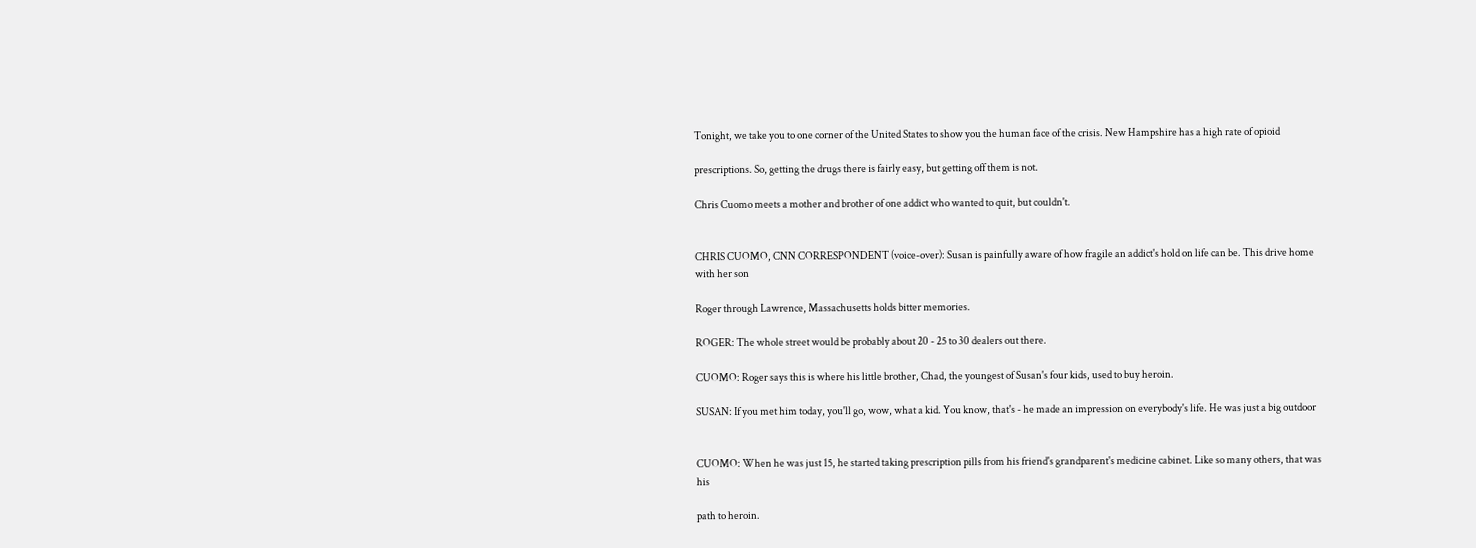Tonight, we take you to one corner of the United States to show you the human face of the crisis. New Hampshire has a high rate of opioid

prescriptions. So, getting the drugs there is fairly easy, but getting off them is not.

Chris Cuomo meets a mother and brother of one addict who wanted to quit, but couldn't.


CHRIS CUOMO, CNN CORRESPONDENT (voice-over): Susan is painfully aware of how fragile an addict's hold on life can be. This drive home with her son

Roger through Lawrence, Massachusetts holds bitter memories.

ROGER: The whole street would be probably about 20 - 25 to 30 dealers out there.

CUOMO: Roger says this is where his little brother, Chad, the youngest of Susan's four kids, used to buy heroin.

SUSAN: If you met him today, you'll go, wow, what a kid. You know, that's - he made an impression on everybody's life. He was just a big outdoor


CUOMO: When he was just 15, he started taking prescription pills from his friend's grandparent's medicine cabinet. Like so many others, that was his

path to heroin.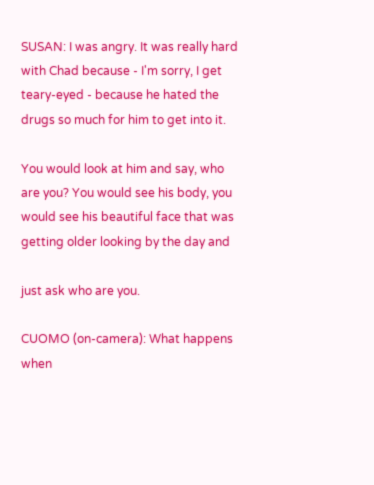SUSAN: I was angry. It was really hard with Chad because - I'm sorry, I get teary-eyed - because he hated the drugs so much for him to get into it.

You would look at him and say, who are you? You would see his body, you would see his beautiful face that was getting older looking by the day and

just ask who are you.

CUOMO (on-camera): What happens when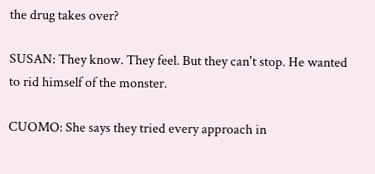the drug takes over?

SUSAN: They know. They feel. But they can't stop. He wanted to rid himself of the monster.

CUOMO: She says they tried every approach in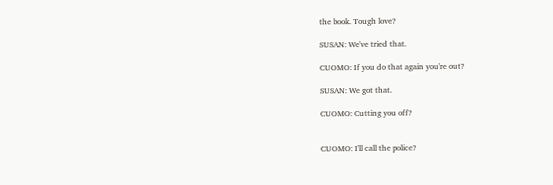the book. Tough love?

SUSAN: We've tried that.

CUOMO: If you do that again you're out?

SUSAN: We got that.

CUOMO: Cutting you off?


CUOMO: I'll call the police?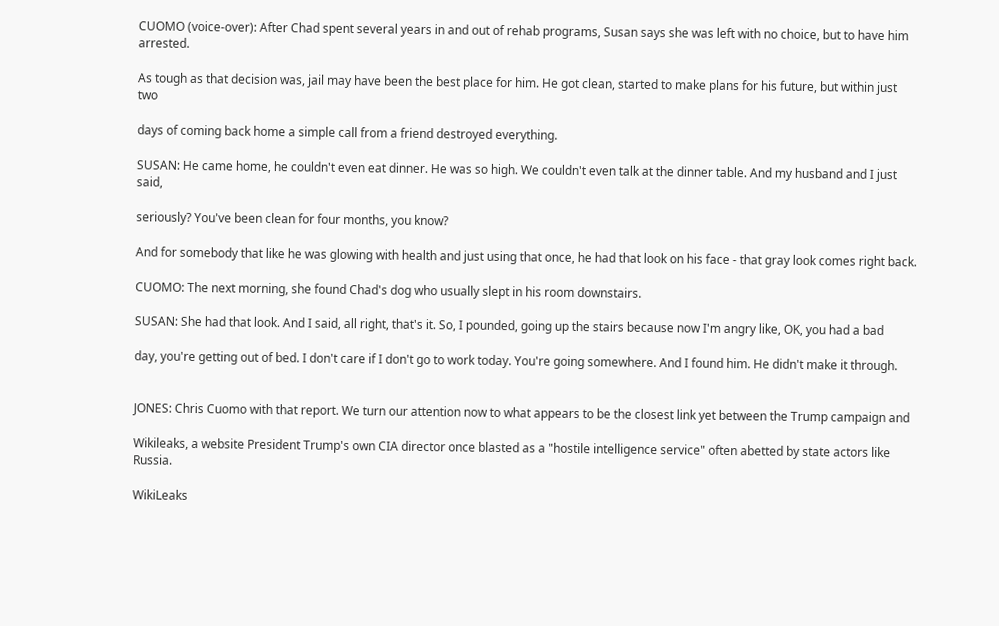CUOMO (voice-over): After Chad spent several years in and out of rehab programs, Susan says she was left with no choice, but to have him arrested.

As tough as that decision was, jail may have been the best place for him. He got clean, started to make plans for his future, but within just two

days of coming back home a simple call from a friend destroyed everything.

SUSAN: He came home, he couldn't even eat dinner. He was so high. We couldn't even talk at the dinner table. And my husband and I just said,

seriously? You've been clean for four months, you know?

And for somebody that like he was glowing with health and just using that once, he had that look on his face - that gray look comes right back.

CUOMO: The next morning, she found Chad's dog who usually slept in his room downstairs.

SUSAN: She had that look. And I said, all right, that's it. So, I pounded, going up the stairs because now I'm angry like, OK, you had a bad

day, you're getting out of bed. I don't care if I don't go to work today. You're going somewhere. And I found him. He didn't make it through.


JONES: Chris Cuomo with that report. We turn our attention now to what appears to be the closest link yet between the Trump campaign and

Wikileaks, a website President Trump's own CIA director once blasted as a "hostile intelligence service" often abetted by state actors like Russia.

WikiLeaks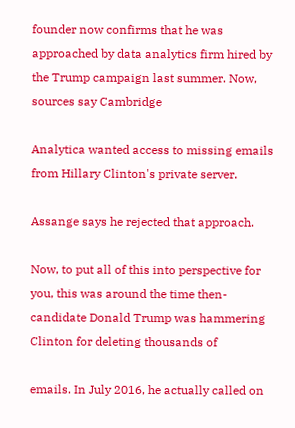founder now confirms that he was approached by data analytics firm hired by the Trump campaign last summer. Now, sources say Cambridge

Analytica wanted access to missing emails from Hillary Clinton's private server.

Assange says he rejected that approach.

Now, to put all of this into perspective for you, this was around the time then-candidate Donald Trump was hammering Clinton for deleting thousands of

emails. In July 2016, he actually called on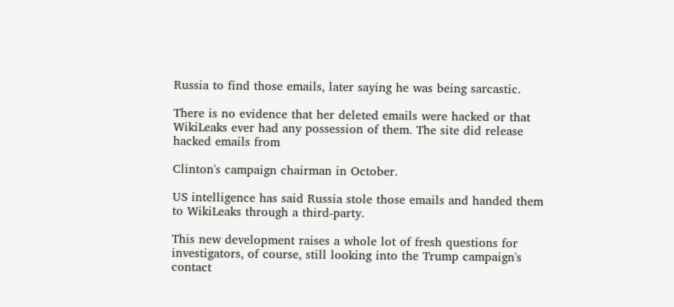Russia to find those emails, later saying he was being sarcastic.

There is no evidence that her deleted emails were hacked or that WikiLeaks ever had any possession of them. The site did release hacked emails from

Clinton's campaign chairman in October.

US intelligence has said Russia stole those emails and handed them to WikiLeaks through a third-party.

This new development raises a whole lot of fresh questions for investigators, of course, still looking into the Trump campaign's contact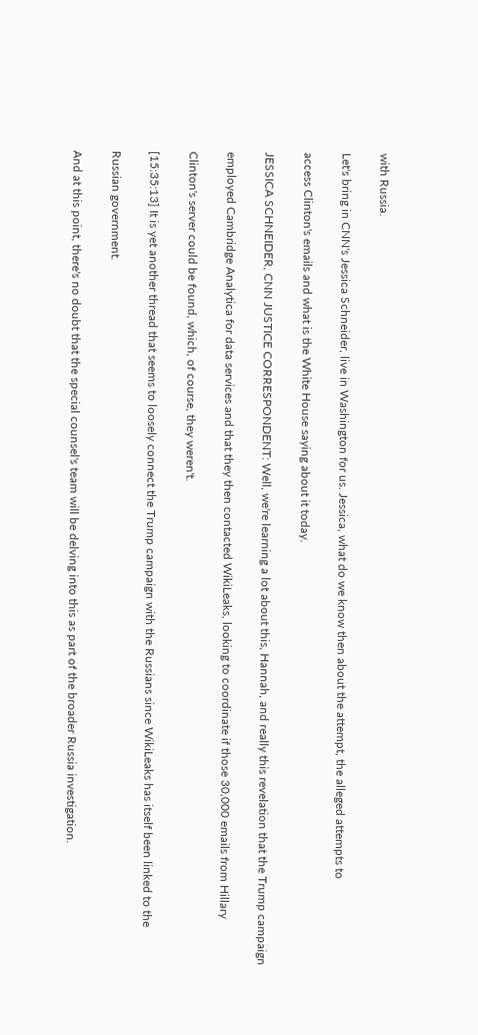with Russia.

Let's bring in CNN's Jessica Schneider, live in Washington for us. Jessica, what do we know then about the attempt, the alleged attempts to

access Clinton's emails and what is the White House saying about it today.

JESSICA SCHNEIDER, CNN JUSTICE CORRESPONDENT: Well, we're learning a lot about this, Hannah, and really this revelation that the Trump campaign

employed Cambridge Analytica for data services and that they then contacted WikiLeaks, looking to coordinate if those 30,000 emails from Hillary

Clinton's server could be found, which, of course, they weren't.

[15:35:13] It is yet another thread that seems to loosely connect the Trump campaign with the Russians since WikiLeaks has itself been linked to the

Russian government.

And at this point, there's no doubt that the special counsel's team will be delving into this as part of the broader Russia investigation.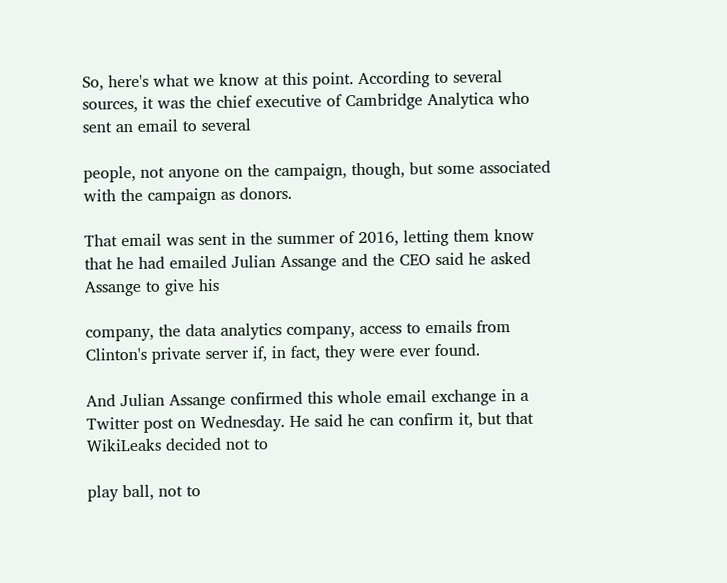So, here's what we know at this point. According to several sources, it was the chief executive of Cambridge Analytica who sent an email to several

people, not anyone on the campaign, though, but some associated with the campaign as donors.

That email was sent in the summer of 2016, letting them know that he had emailed Julian Assange and the CEO said he asked Assange to give his

company, the data analytics company, access to emails from Clinton's private server if, in fact, they were ever found.

And Julian Assange confirmed this whole email exchange in a Twitter post on Wednesday. He said he can confirm it, but that WikiLeaks decided not to

play ball, not to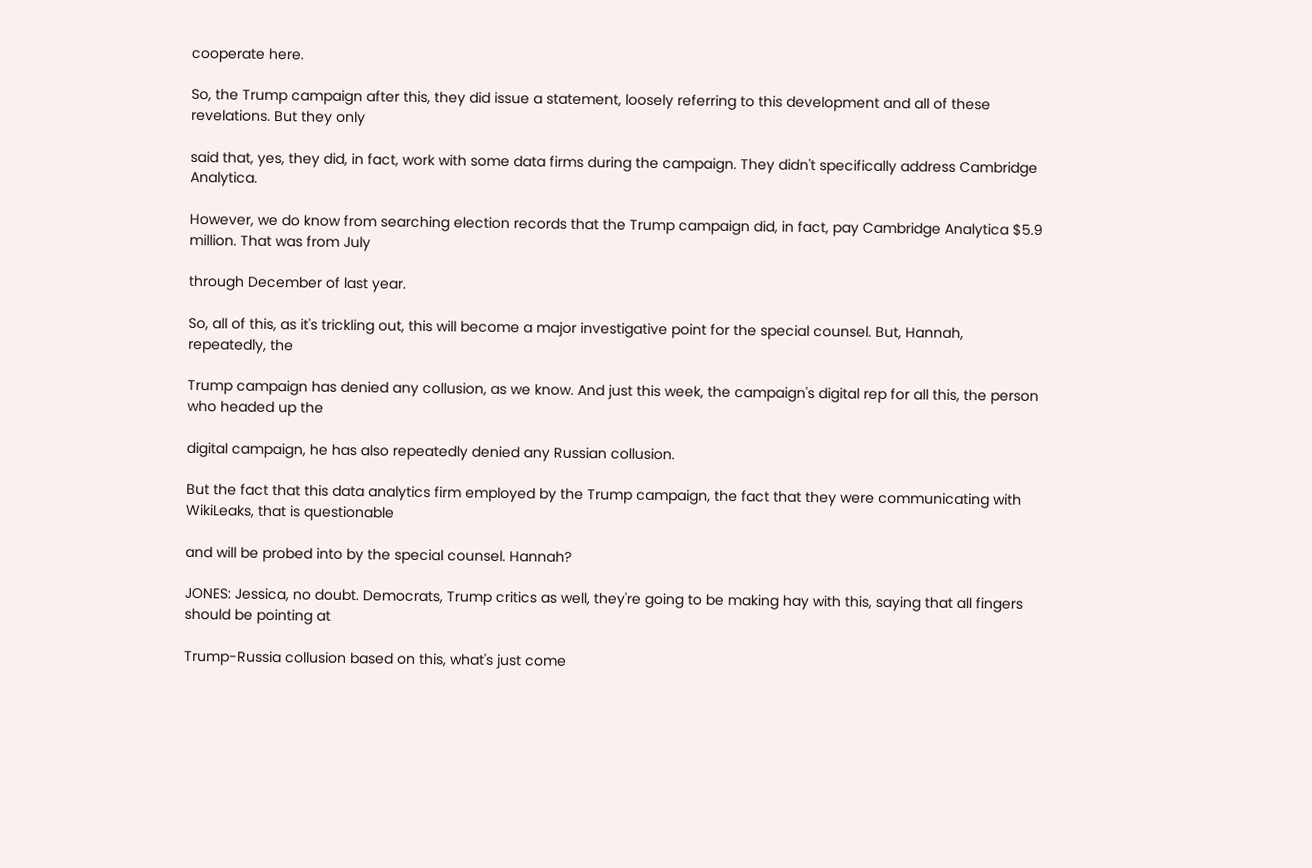cooperate here.

So, the Trump campaign after this, they did issue a statement, loosely referring to this development and all of these revelations. But they only

said that, yes, they did, in fact, work with some data firms during the campaign. They didn't specifically address Cambridge Analytica.

However, we do know from searching election records that the Trump campaign did, in fact, pay Cambridge Analytica $5.9 million. That was from July

through December of last year.

So, all of this, as it's trickling out, this will become a major investigative point for the special counsel. But, Hannah, repeatedly, the

Trump campaign has denied any collusion, as we know. And just this week, the campaign's digital rep for all this, the person who headed up the

digital campaign, he has also repeatedly denied any Russian collusion.

But the fact that this data analytics firm employed by the Trump campaign, the fact that they were communicating with WikiLeaks, that is questionable

and will be probed into by the special counsel. Hannah?

JONES: Jessica, no doubt. Democrats, Trump critics as well, they're going to be making hay with this, saying that all fingers should be pointing at

Trump-Russia collusion based on this, what's just come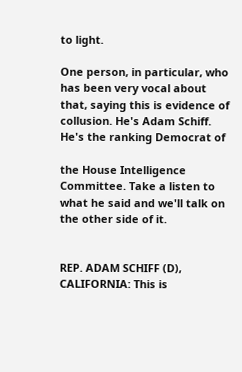to light.

One person, in particular, who has been very vocal about that, saying this is evidence of collusion. He's Adam Schiff. He's the ranking Democrat of

the House Intelligence Committee. Take a listen to what he said and we'll talk on the other side of it.


REP. ADAM SCHIFF (D), CALIFORNIA: This is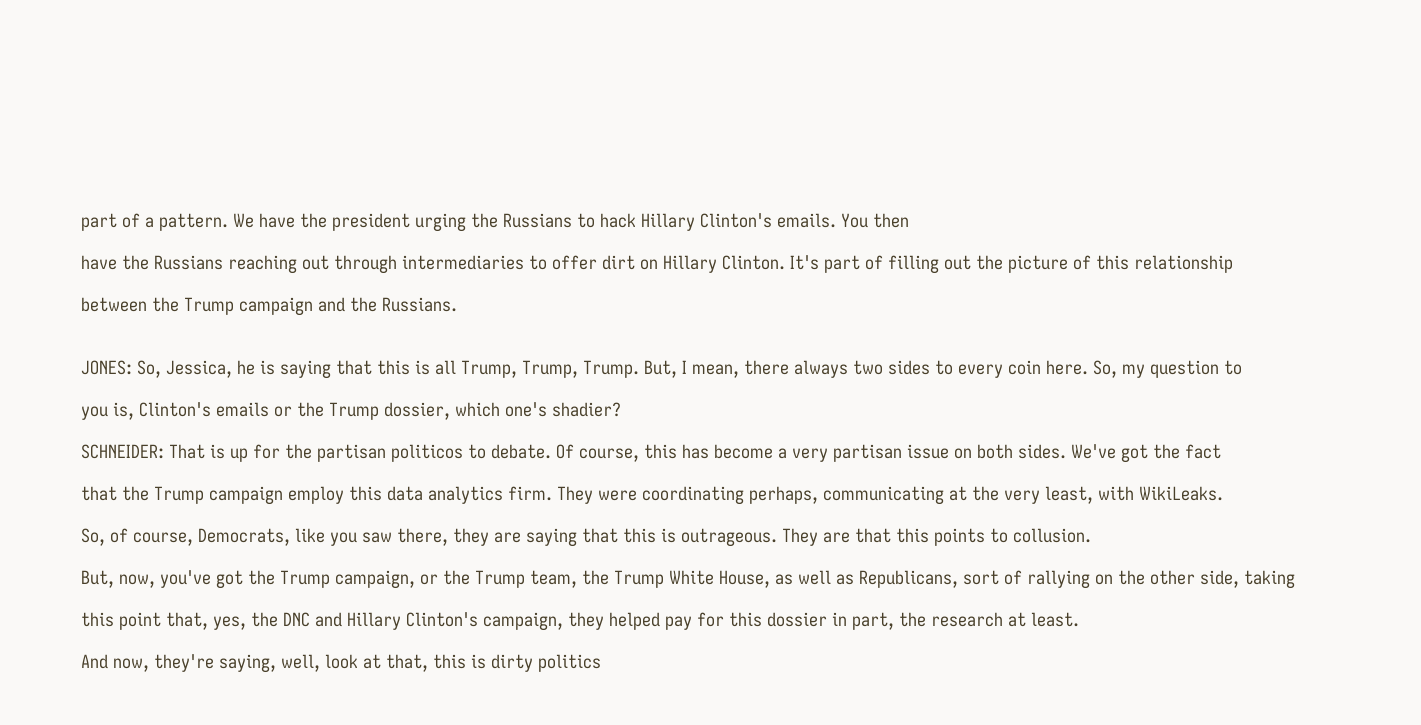part of a pattern. We have the president urging the Russians to hack Hillary Clinton's emails. You then

have the Russians reaching out through intermediaries to offer dirt on Hillary Clinton. It's part of filling out the picture of this relationship

between the Trump campaign and the Russians.


JONES: So, Jessica, he is saying that this is all Trump, Trump, Trump. But, I mean, there always two sides to every coin here. So, my question to

you is, Clinton's emails or the Trump dossier, which one's shadier?

SCHNEIDER: That is up for the partisan politicos to debate. Of course, this has become a very partisan issue on both sides. We've got the fact

that the Trump campaign employ this data analytics firm. They were coordinating perhaps, communicating at the very least, with WikiLeaks.

So, of course, Democrats, like you saw there, they are saying that this is outrageous. They are that this points to collusion.

But, now, you've got the Trump campaign, or the Trump team, the Trump White House, as well as Republicans, sort of rallying on the other side, taking

this point that, yes, the DNC and Hillary Clinton's campaign, they helped pay for this dossier in part, the research at least.

And now, they're saying, well, look at that, this is dirty politics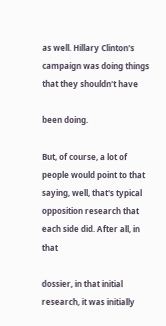as well. Hillary Clinton's campaign was doing things that they shouldn't have

been doing.

But, of course, a lot of people would point to that saying, well, that's typical opposition research that each side did. After all, in that

dossier, in that initial research, it was initially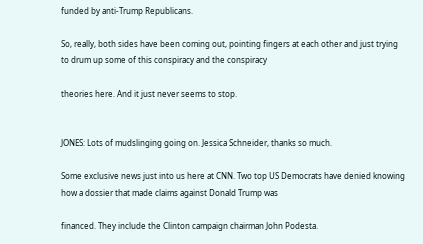funded by anti-Trump Republicans.

So, really, both sides have been coming out, pointing fingers at each other and just trying to drum up some of this conspiracy and the conspiracy

theories here. And it just never seems to stop.


JONES: Lots of mudslinging going on. Jessica Schneider, thanks so much.

Some exclusive news just into us here at CNN. Two top US Democrats have denied knowing how a dossier that made claims against Donald Trump was

financed. They include the Clinton campaign chairman John Podesta.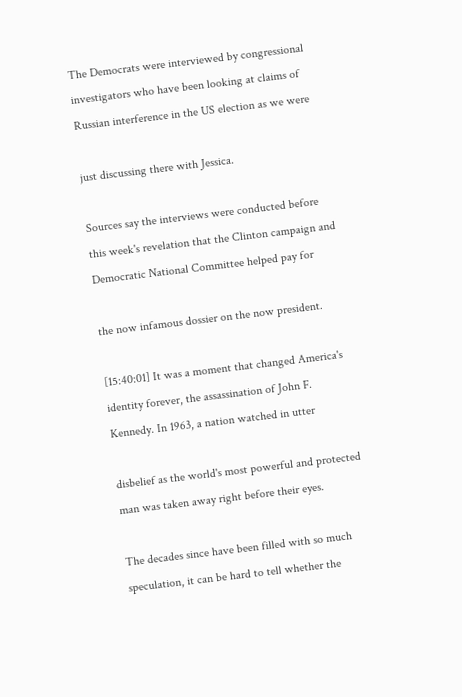The Democrats were interviewed by congressional investigators who have been looking at claims of Russian interference in the US election as we were

just discussing there with Jessica.

Sources say the interviews were conducted before this week's revelation that the Clinton campaign and Democratic National Committee helped pay for

the now infamous dossier on the now president.

[15:40:01] It was a moment that changed America's identity forever, the assassination of John F. Kennedy. In 1963, a nation watched in utter

disbelief as the world's most powerful and protected man was taken away right before their eyes.

The decades since have been filled with so much speculation, it can be hard to tell whether the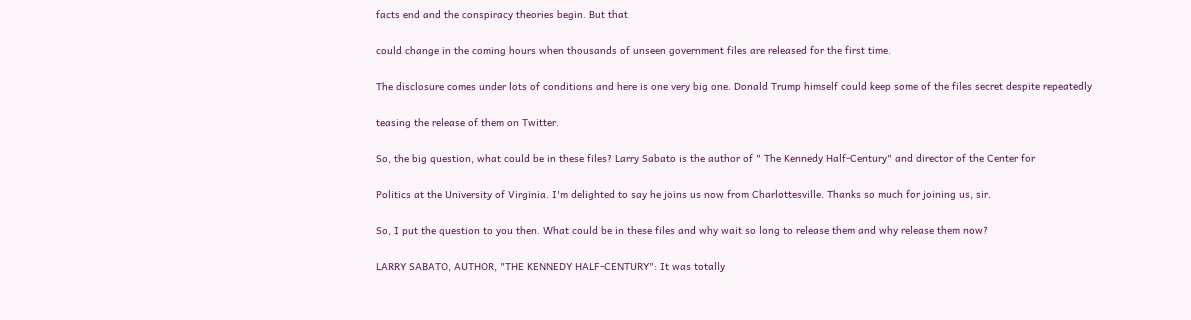facts end and the conspiracy theories begin. But that

could change in the coming hours when thousands of unseen government files are released for the first time.

The disclosure comes under lots of conditions and here is one very big one. Donald Trump himself could keep some of the files secret despite repeatedly

teasing the release of them on Twitter.

So, the big question, what could be in these files? Larry Sabato is the author of " The Kennedy Half-Century" and director of the Center for

Politics at the University of Virginia. I'm delighted to say he joins us now from Charlottesville. Thanks so much for joining us, sir.

So, I put the question to you then. What could be in these files and why wait so long to release them and why release them now?

LARRY SABATO, AUTHOR, "THE KENNEDY HALF-CENTURY": It was totally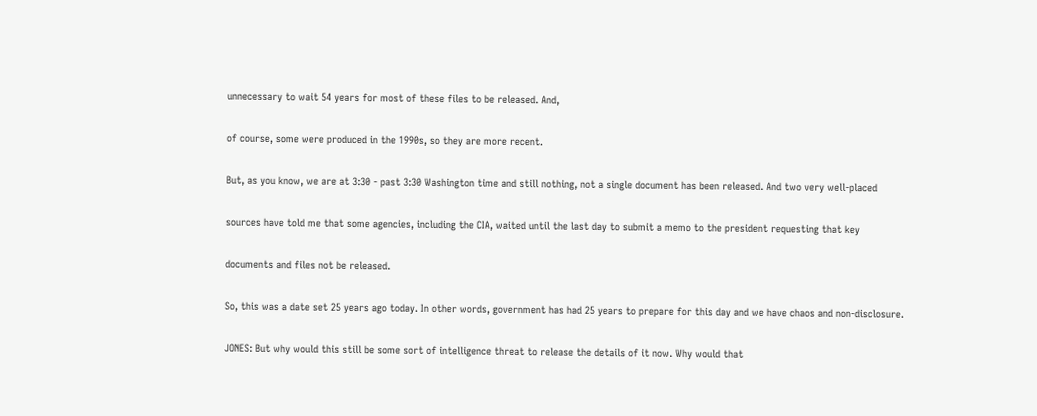unnecessary to wait 54 years for most of these files to be released. And,

of course, some were produced in the 1990s, so they are more recent.

But, as you know, we are at 3:30 - past 3:30 Washington time and still nothing, not a single document has been released. And two very well-placed

sources have told me that some agencies, including the CIA, waited until the last day to submit a memo to the president requesting that key

documents and files not be released.

So, this was a date set 25 years ago today. In other words, government has had 25 years to prepare for this day and we have chaos and non-disclosure.

JONES: But why would this still be some sort of intelligence threat to release the details of it now. Why would that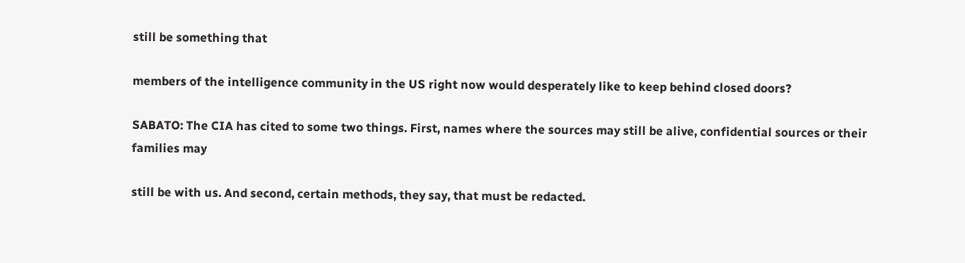still be something that

members of the intelligence community in the US right now would desperately like to keep behind closed doors?

SABATO: The CIA has cited to some two things. First, names where the sources may still be alive, confidential sources or their families may

still be with us. And second, certain methods, they say, that must be redacted.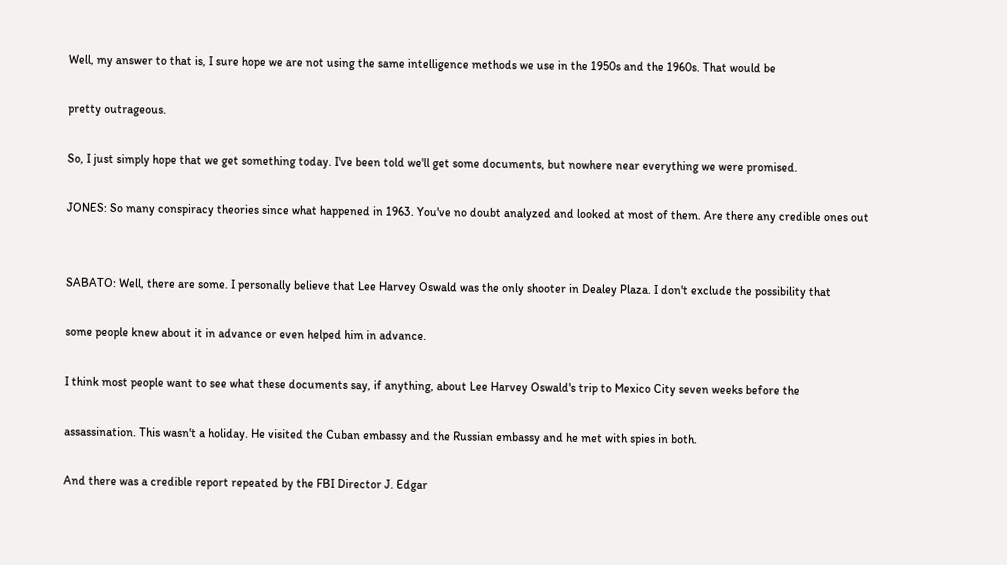Well, my answer to that is, I sure hope we are not using the same intelligence methods we use in the 1950s and the 1960s. That would be

pretty outrageous.

So, I just simply hope that we get something today. I've been told we'll get some documents, but nowhere near everything we were promised.

JONES: So many conspiracy theories since what happened in 1963. You've no doubt analyzed and looked at most of them. Are there any credible ones out


SABATO: Well, there are some. I personally believe that Lee Harvey Oswald was the only shooter in Dealey Plaza. I don't exclude the possibility that

some people knew about it in advance or even helped him in advance.

I think most people want to see what these documents say, if anything, about Lee Harvey Oswald's trip to Mexico City seven weeks before the

assassination. This wasn't a holiday. He visited the Cuban embassy and the Russian embassy and he met with spies in both.

And there was a credible report repeated by the FBI Director J. Edgar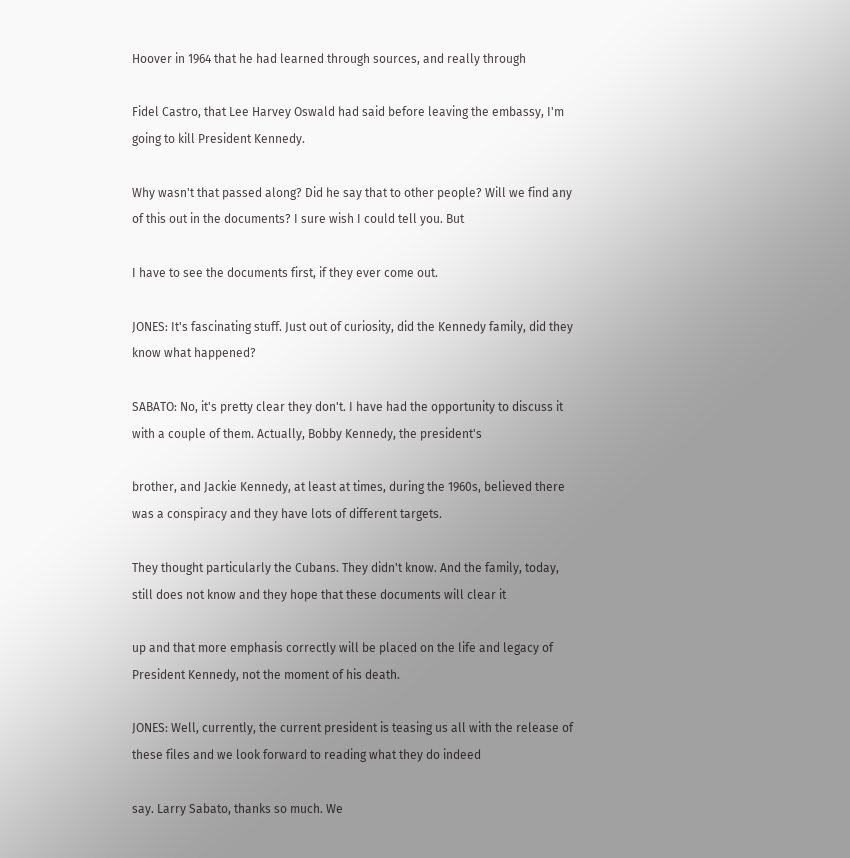Hoover in 1964 that he had learned through sources, and really through

Fidel Castro, that Lee Harvey Oswald had said before leaving the embassy, I'm going to kill President Kennedy.

Why wasn't that passed along? Did he say that to other people? Will we find any of this out in the documents? I sure wish I could tell you. But

I have to see the documents first, if they ever come out.

JONES: It's fascinating stuff. Just out of curiosity, did the Kennedy family, did they know what happened?

SABATO: No, it's pretty clear they don't. I have had the opportunity to discuss it with a couple of them. Actually, Bobby Kennedy, the president's

brother, and Jackie Kennedy, at least at times, during the 1960s, believed there was a conspiracy and they have lots of different targets.

They thought particularly the Cubans. They didn't know. And the family, today, still does not know and they hope that these documents will clear it

up and that more emphasis correctly will be placed on the life and legacy of President Kennedy, not the moment of his death.

JONES: Well, currently, the current president is teasing us all with the release of these files and we look forward to reading what they do indeed

say. Larry Sabato, thanks so much. We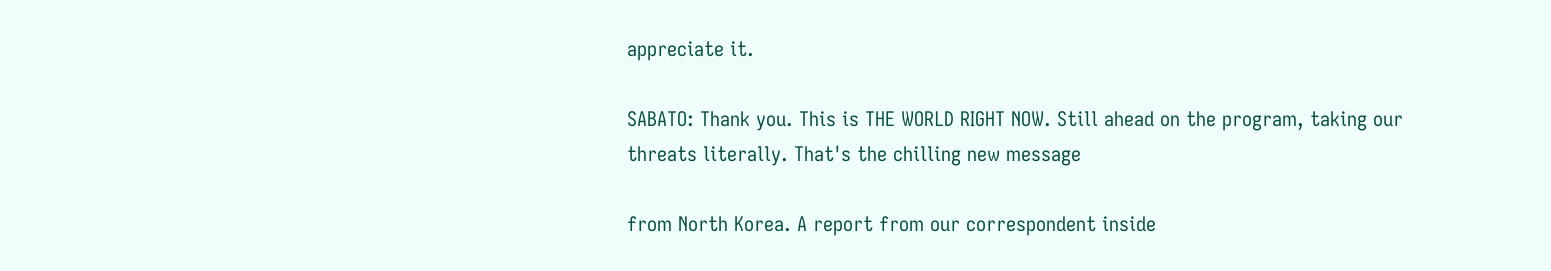appreciate it.

SABATO: Thank you. This is THE WORLD RIGHT NOW. Still ahead on the program, taking our threats literally. That's the chilling new message

from North Korea. A report from our correspondent inside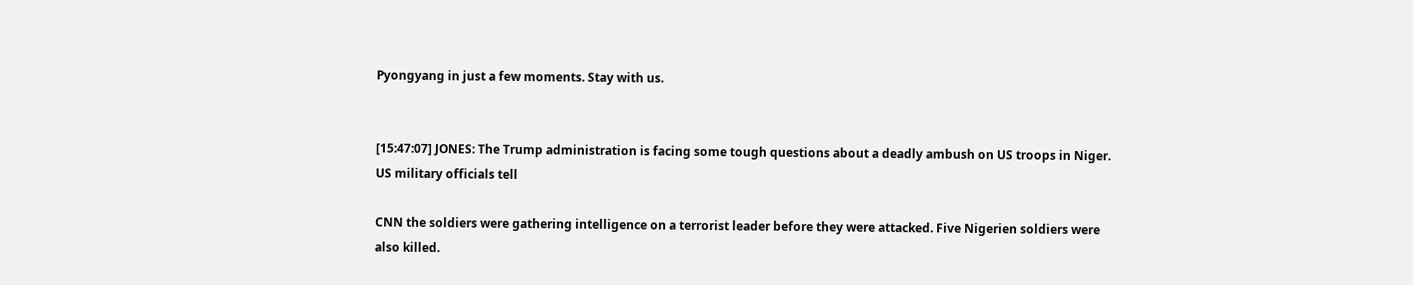Pyongyang in just a few moments. Stay with us.


[15:47:07] JONES: The Trump administration is facing some tough questions about a deadly ambush on US troops in Niger. US military officials tell

CNN the soldiers were gathering intelligence on a terrorist leader before they were attacked. Five Nigerien soldiers were also killed.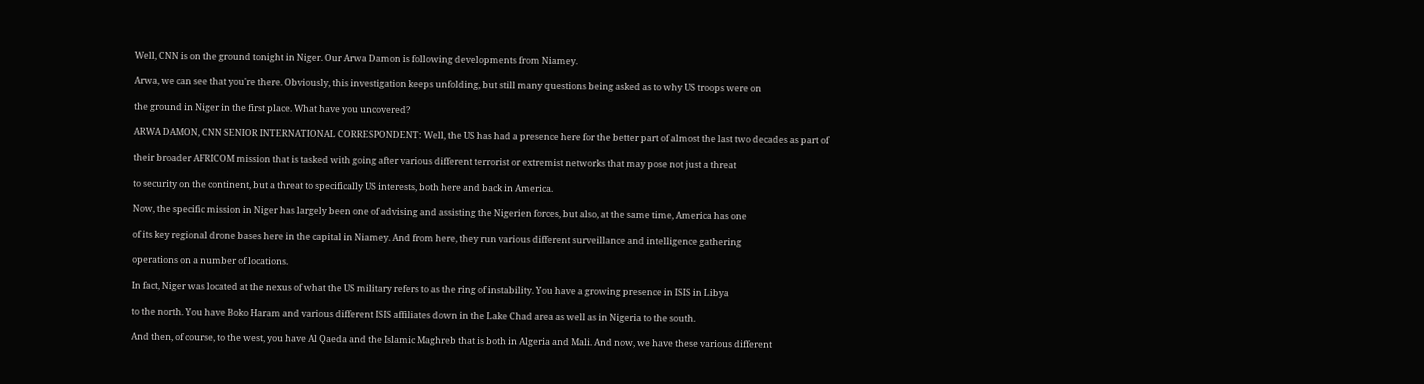Well, CNN is on the ground tonight in Niger. Our Arwa Damon is following developments from Niamey.

Arwa, we can see that you're there. Obviously, this investigation keeps unfolding, but still many questions being asked as to why US troops were on

the ground in Niger in the first place. What have you uncovered?

ARWA DAMON, CNN SENIOR INTERNATIONAL CORRESPONDENT: Well, the US has had a presence here for the better part of almost the last two decades as part of

their broader AFRICOM mission that is tasked with going after various different terrorist or extremist networks that may pose not just a threat

to security on the continent, but a threat to specifically US interests, both here and back in America.

Now, the specific mission in Niger has largely been one of advising and assisting the Nigerien forces, but also, at the same time, America has one

of its key regional drone bases here in the capital in Niamey. And from here, they run various different surveillance and intelligence gathering

operations on a number of locations.

In fact, Niger was located at the nexus of what the US military refers to as the ring of instability. You have a growing presence in ISIS in Libya

to the north. You have Boko Haram and various different ISIS affiliates down in the Lake Chad area as well as in Nigeria to the south.

And then, of course, to the west, you have Al Qaeda and the Islamic Maghreb that is both in Algeria and Mali. And now, we have these various different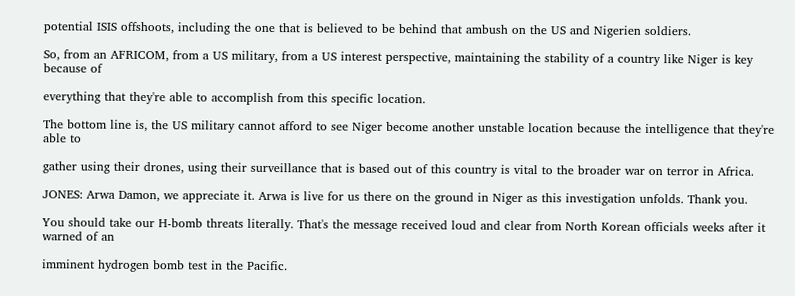potential ISIS offshoots, including the one that is believed to be behind that ambush on the US and Nigerien soldiers.

So, from an AFRICOM, from a US military, from a US interest perspective, maintaining the stability of a country like Niger is key because of

everything that they're able to accomplish from this specific location.

The bottom line is, the US military cannot afford to see Niger become another unstable location because the intelligence that they're able to

gather using their drones, using their surveillance that is based out of this country is vital to the broader war on terror in Africa.

JONES: Arwa Damon, we appreciate it. Arwa is live for us there on the ground in Niger as this investigation unfolds. Thank you.

You should take our H-bomb threats literally. That's the message received loud and clear from North Korean officials weeks after it warned of an

imminent hydrogen bomb test in the Pacific.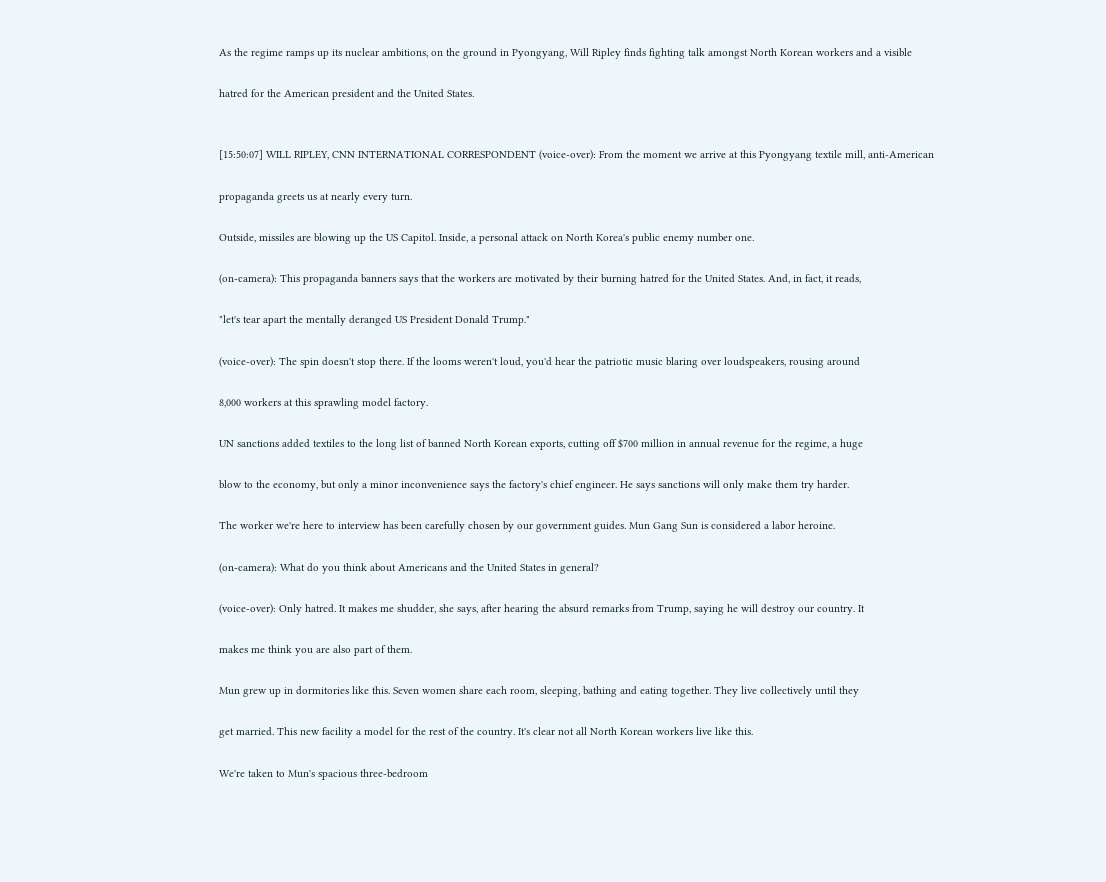As the regime ramps up its nuclear ambitions, on the ground in Pyongyang, Will Ripley finds fighting talk amongst North Korean workers and a visible

hatred for the American president and the United States.


[15:50:07] WILL RIPLEY, CNN INTERNATIONAL CORRESPONDENT (voice-over): From the moment we arrive at this Pyongyang textile mill, anti-American

propaganda greets us at nearly every turn.

Outside, missiles are blowing up the US Capitol. Inside, a personal attack on North Korea's public enemy number one.

(on-camera): This propaganda banners says that the workers are motivated by their burning hatred for the United States. And, in fact, it reads,

"let's tear apart the mentally deranged US President Donald Trump."

(voice-over): The spin doesn't stop there. If the looms weren't loud, you'd hear the patriotic music blaring over loudspeakers, rousing around

8,000 workers at this sprawling model factory.

UN sanctions added textiles to the long list of banned North Korean exports, cutting off $700 million in annual revenue for the regime, a huge

blow to the economy, but only a minor inconvenience says the factory's chief engineer. He says sanctions will only make them try harder.

The worker we're here to interview has been carefully chosen by our government guides. Mun Gang Sun is considered a labor heroine.

(on-camera): What do you think about Americans and the United States in general?

(voice-over): Only hatred. It makes me shudder, she says, after hearing the absurd remarks from Trump, saying he will destroy our country. It

makes me think you are also part of them.

Mun grew up in dormitories like this. Seven women share each room, sleeping, bathing and eating together. They live collectively until they

get married. This new facility a model for the rest of the country. It's clear not all North Korean workers live like this.

We're taken to Mun's spacious three-bedroom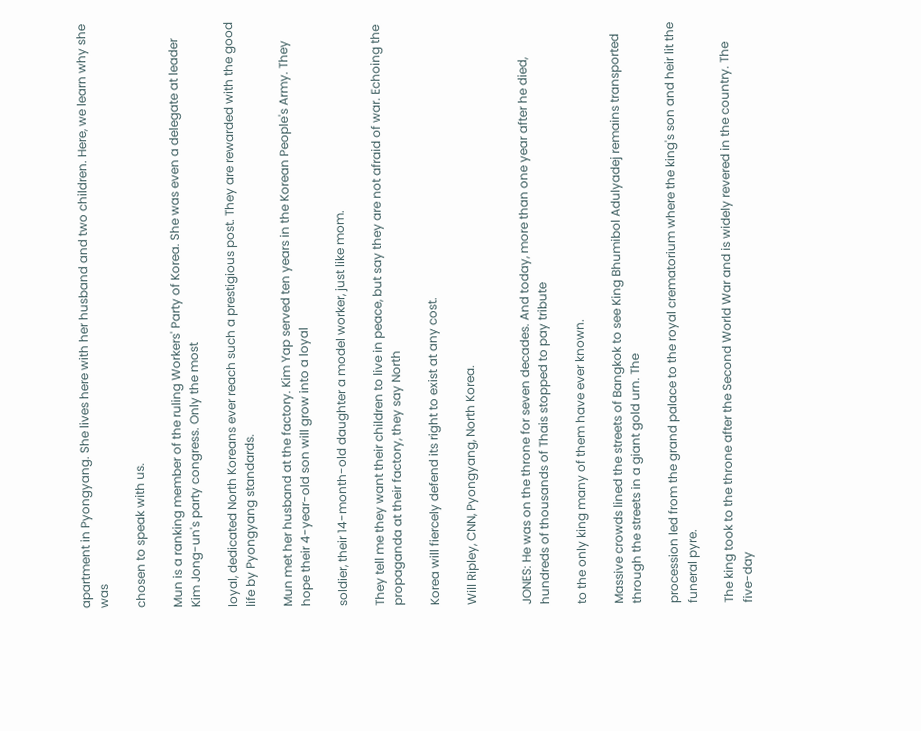apartment in Pyongyang. She lives here with her husband and two children. Here, we learn why she was

chosen to speak with us.

Mun is a ranking member of the ruling Workers' Party of Korea. She was even a delegate at leader Kim Jong-un's party congress. Only the most

loyal, dedicated North Koreans ever reach such a prestigious post. They are rewarded with the good life by Pyongyang standards.

Mun met her husband at the factory. Kim Yap served ten years in the Korean People's Army. They hope their 4-year-old son will grow into a loyal

soldier, their 14-month-old daughter a model worker, just like mom.

They tell me they want their children to live in peace, but say they are not afraid of war. Echoing the propaganda at their factory, they say North

Korea will fiercely defend its right to exist at any cost.

Will Ripley, CNN, Pyongyang, North Korea.


JONES: He was on the throne for seven decades. And today, more than one year after he died, hundreds of thousands of Thais stopped to pay tribute

to the only king many of them have ever known.

Massive crowds lined the streets of Bangkok to see King Bhumibol Adulyadej remains transported through the streets in a giant gold urn. The

procession led from the grand palace to the royal crematorium where the king's son and heir lit the funeral pyre.

The king took to the throne after the Second World War and is widely revered in the country. The five-day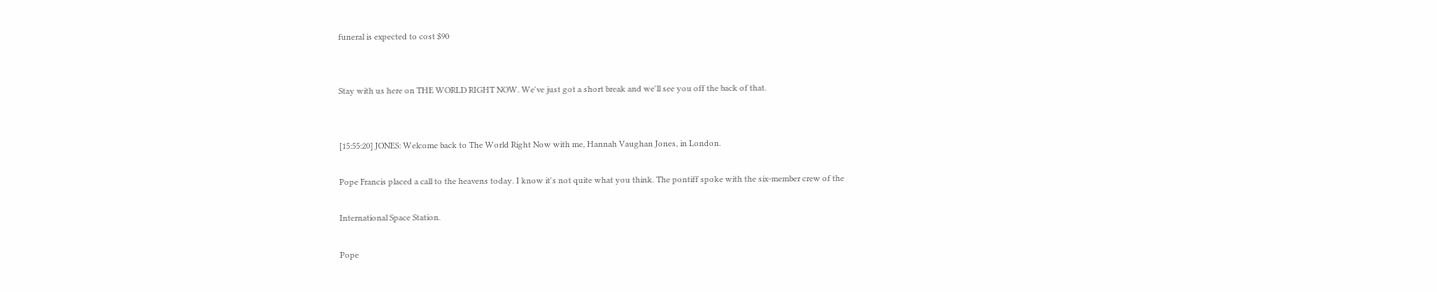funeral is expected to cost $90


Stay with us here on THE WORLD RIGHT NOW. We've just got a short break and we'll see you off the back of that.


[15:55:20] JONES: Welcome back to The World Right Now with me, Hannah Vaughan Jones, in London.

Pope Francis placed a call to the heavens today. I know it's not quite what you think. The pontiff spoke with the six-member crew of the

International Space Station.

Pope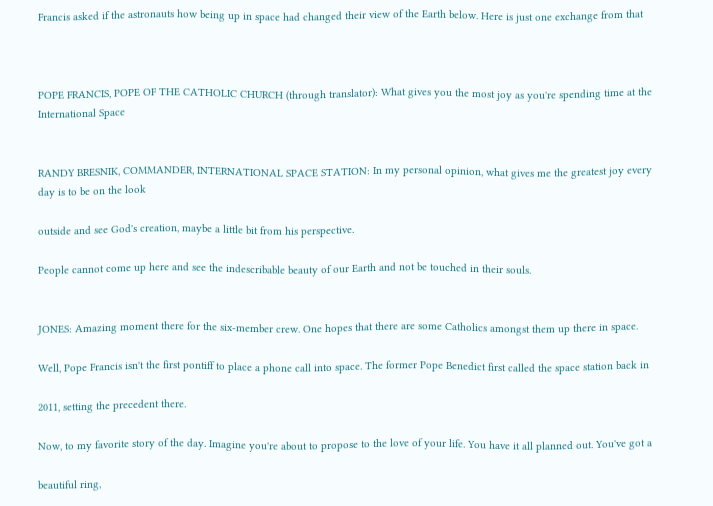Francis asked if the astronauts how being up in space had changed their view of the Earth below. Here is just one exchange from that



POPE FRANCIS, POPE OF THE CATHOLIC CHURCH (through translator): What gives you the most joy as you're spending time at the International Space


RANDY BRESNIK, COMMANDER, INTERNATIONAL SPACE STATION: In my personal opinion, what gives me the greatest joy every day is to be on the look

outside and see God's creation, maybe a little bit from his perspective.

People cannot come up here and see the indescribable beauty of our Earth and not be touched in their souls.


JONES: Amazing moment there for the six-member crew. One hopes that there are some Catholics amongst them up there in space.

Well, Pope Francis isn't the first pontiff to place a phone call into space. The former Pope Benedict first called the space station back in

2011, setting the precedent there.

Now, to my favorite story of the day. Imagine you're about to propose to the love of your life. You have it all planned out. You've got a

beautiful ring,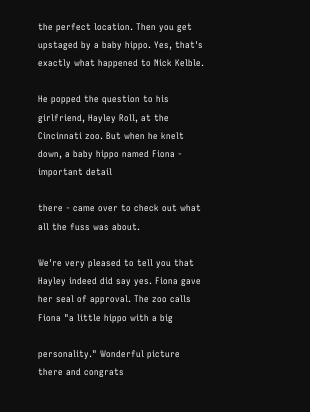the perfect location. Then you get upstaged by a baby hippo. Yes, that's exactly what happened to Nick Kelble.

He popped the question to his girlfriend, Hayley Roll, at the Cincinnati zoo. But when he knelt down, a baby hippo named Fiona - important detail

there - came over to check out what all the fuss was about.

We're very pleased to tell you that Hayley indeed did say yes. Fiona gave her seal of approval. The zoo calls Fiona "a little hippo with a big

personality." Wonderful picture there and congrats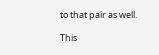to that pair as well.

This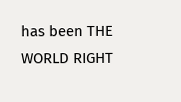has been THE WORLD RIGHT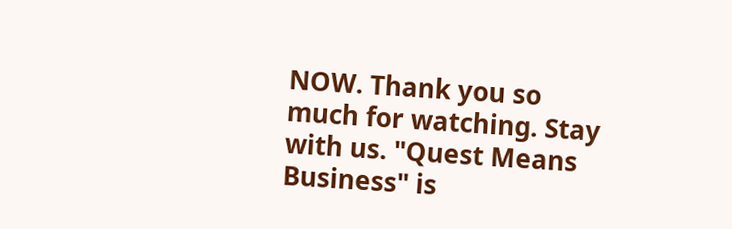NOW. Thank you so much for watching. Stay with us. "Quest Means Business" is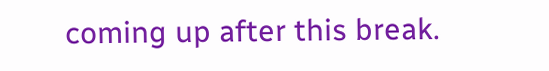coming up after this break.